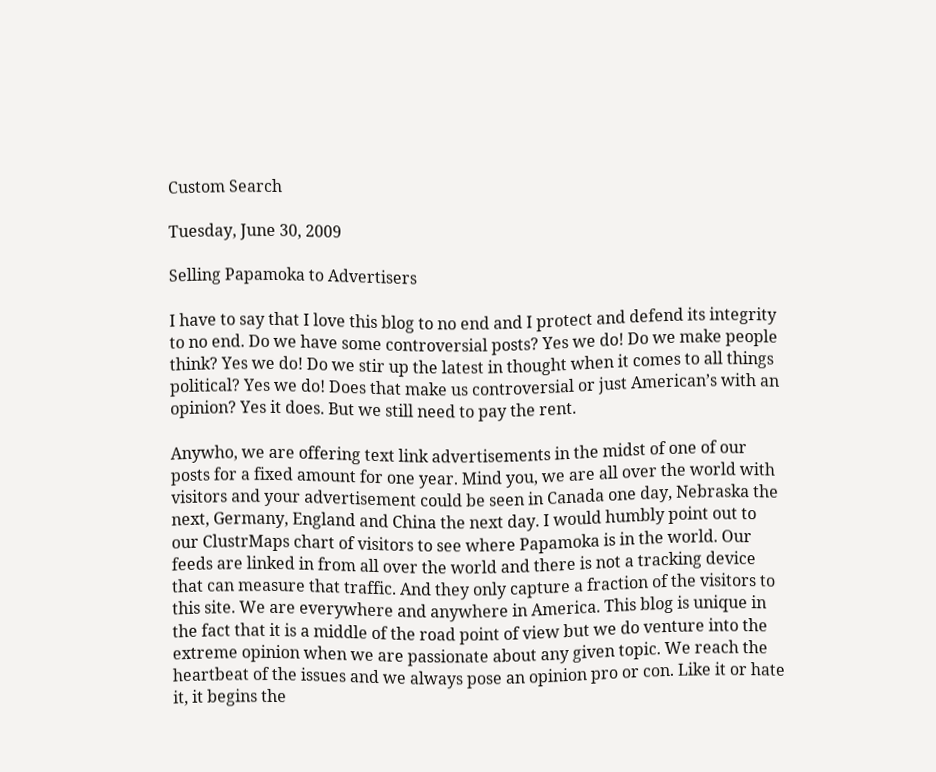Custom Search

Tuesday, June 30, 2009

Selling Papamoka to Advertisers

I have to say that I love this blog to no end and I protect and defend its integrity to no end. Do we have some controversial posts? Yes we do! Do we make people think? Yes we do! Do we stir up the latest in thought when it comes to all things political? Yes we do! Does that make us controversial or just American’s with an opinion? Yes it does. But we still need to pay the rent.

Anywho, we are offering text link advertisements in the midst of one of our posts for a fixed amount for one year. Mind you, we are all over the world with visitors and your advertisement could be seen in Canada one day, Nebraska the next, Germany, England and China the next day. I would humbly point out to our ClustrMaps chart of visitors to see where Papamoka is in the world. Our feeds are linked in from all over the world and there is not a tracking device that can measure that traffic. And they only capture a fraction of the visitors to this site. We are everywhere and anywhere in America. This blog is unique in the fact that it is a middle of the road point of view but we do venture into the extreme opinion when we are passionate about any given topic. We reach the heartbeat of the issues and we always pose an opinion pro or con. Like it or hate it, it begins the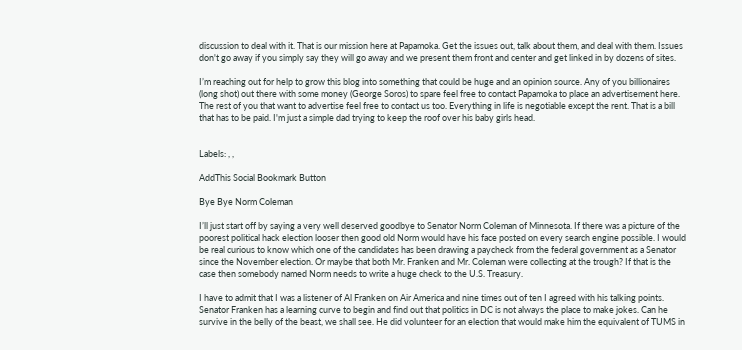discussion to deal with it. That is our mission here at Papamoka. Get the issues out, talk about them, and deal with them. Issues don't go away if you simply say they will go away and we present them front and center and get linked in by dozens of sites.

I’m reaching out for help to grow this blog into something that could be huge and an opinion source. Any of you billionaires (long shot) out there with some money (George Soros) to spare feel free to contact Papamoka to place an advertisement here. The rest of you that want to advertise feel free to contact us too. Everything in life is negotiable except the rent. That is a bill that has to be paid. I'm just a simple dad trying to keep the roof over his baby girls head.


Labels: , ,

AddThis Social Bookmark Button

Bye Bye Norm Coleman

I’ll just start off by saying a very well deserved goodbye to Senator Norm Coleman of Minnesota. If there was a picture of the poorest political hack election looser then good old Norm would have his face posted on every search engine possible. I would be real curious to know which one of the candidates has been drawing a paycheck from the federal government as a Senator since the November election. Or maybe that both Mr. Franken and Mr. Coleman were collecting at the trough? If that is the case then somebody named Norm needs to write a huge check to the U.S. Treasury.

I have to admit that I was a listener of Al Franken on Air America and nine times out of ten I agreed with his talking points. Senator Franken has a learning curve to begin and find out that politics in DC is not always the place to make jokes. Can he survive in the belly of the beast, we shall see. He did volunteer for an election that would make him the equivalent of TUMS in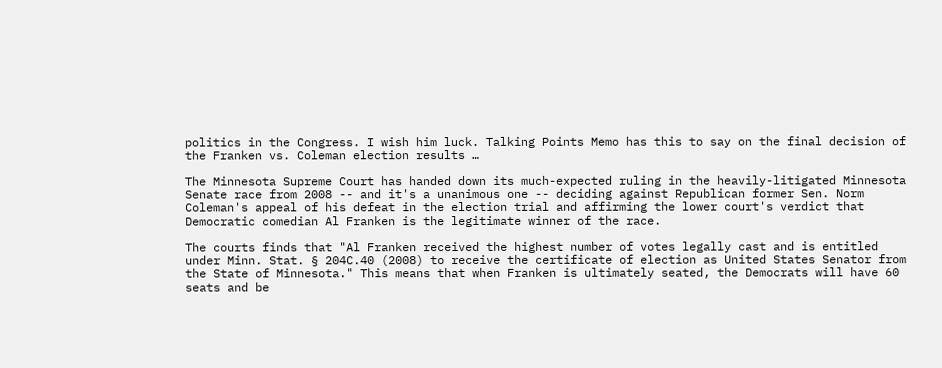politics in the Congress. I wish him luck. Talking Points Memo has this to say on the final decision of the Franken vs. Coleman election results …

The Minnesota Supreme Court has handed down its much-expected ruling in the heavily-litigated Minnesota Senate race from 2008 -- and it's a unanimous one -- deciding against Republican former Sen. Norm Coleman's appeal of his defeat in the election trial and affirming the lower court's verdict that Democratic comedian Al Franken is the legitimate winner of the race.

The courts finds that "Al Franken received the highest number of votes legally cast and is entitled under Minn. Stat. § 204C.40 (2008) to receive the certificate of election as United States Senator from the State of Minnesota." This means that when Franken is ultimately seated, the Democrats will have 60 seats and be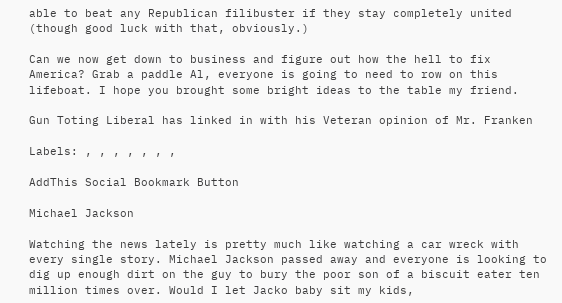able to beat any Republican filibuster if they stay completely united (though good luck with that, obviously.)

Can we now get down to business and figure out how the hell to fix America? Grab a paddle Al, everyone is going to need to row on this lifeboat. I hope you brought some bright ideas to the table my friend.

Gun Toting Liberal has linked in with his Veteran opinion of Mr. Franken

Labels: , , , , , , ,

AddThis Social Bookmark Button

Michael Jackson

Watching the news lately is pretty much like watching a car wreck with every single story. Michael Jackson passed away and everyone is looking to dig up enough dirt on the guy to bury the poor son of a biscuit eater ten million times over. Would I let Jacko baby sit my kids,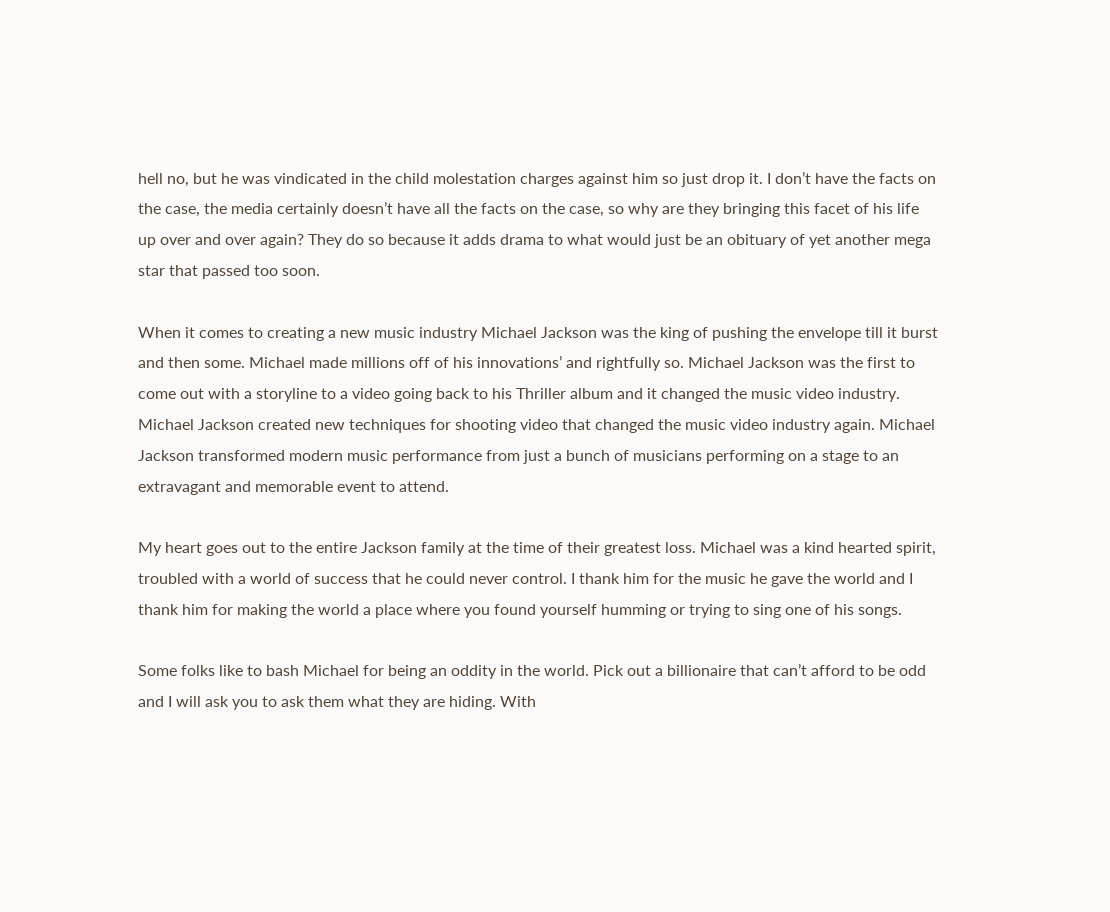hell no, but he was vindicated in the child molestation charges against him so just drop it. I don’t have the facts on the case, the media certainly doesn’t have all the facts on the case, so why are they bringing this facet of his life up over and over again? They do so because it adds drama to what would just be an obituary of yet another mega star that passed too soon.

When it comes to creating a new music industry Michael Jackson was the king of pushing the envelope till it burst and then some. Michael made millions off of his innovations’ and rightfully so. Michael Jackson was the first to come out with a storyline to a video going back to his Thriller album and it changed the music video industry. Michael Jackson created new techniques for shooting video that changed the music video industry again. Michael Jackson transformed modern music performance from just a bunch of musicians performing on a stage to an extravagant and memorable event to attend.

My heart goes out to the entire Jackson family at the time of their greatest loss. Michael was a kind hearted spirit, troubled with a world of success that he could never control. I thank him for the music he gave the world and I thank him for making the world a place where you found yourself humming or trying to sing one of his songs.

Some folks like to bash Michael for being an oddity in the world. Pick out a billionaire that can’t afford to be odd and I will ask you to ask them what they are hiding. With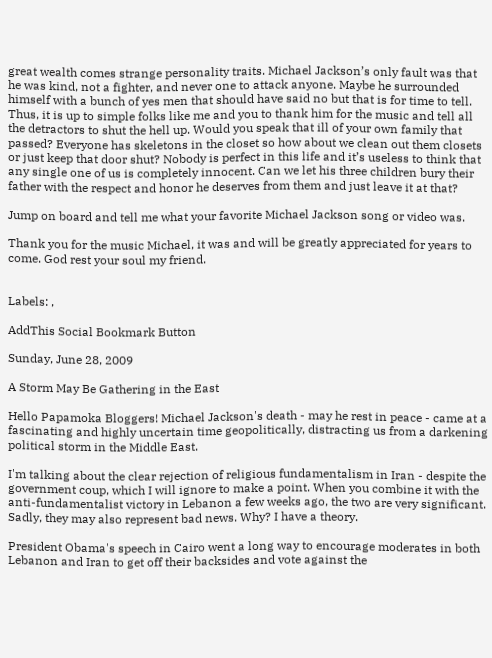great wealth comes strange personality traits. Michael Jackson’s only fault was that he was kind, not a fighter, and never one to attack anyone. Maybe he surrounded himself with a bunch of yes men that should have said no but that is for time to tell. Thus, it is up to simple folks like me and you to thank him for the music and tell all the detractors to shut the hell up. Would you speak that ill of your own family that passed? Everyone has skeletons in the closet so how about we clean out them closets or just keep that door shut? Nobody is perfect in this life and it’s useless to think that any single one of us is completely innocent. Can we let his three children bury their father with the respect and honor he deserves from them and just leave it at that?

Jump on board and tell me what your favorite Michael Jackson song or video was.

Thank you for the music Michael, it was and will be greatly appreciated for years to come. God rest your soul my friend.


Labels: ,

AddThis Social Bookmark Button

Sunday, June 28, 2009

A Storm May Be Gathering in the East

Hello Papamoka Bloggers! Michael Jackson's death - may he rest in peace - came at a fascinating and highly uncertain time geopolitically, distracting us from a darkening political storm in the Middle East.

I'm talking about the clear rejection of religious fundamentalism in Iran - despite the government coup, which I will ignore to make a point. When you combine it with the anti-fundamentalist victory in Lebanon a few weeks ago, the two are very significant. Sadly, they may also represent bad news. Why? I have a theory.

President Obama's speech in Cairo went a long way to encourage moderates in both Lebanon and Iran to get off their backsides and vote against the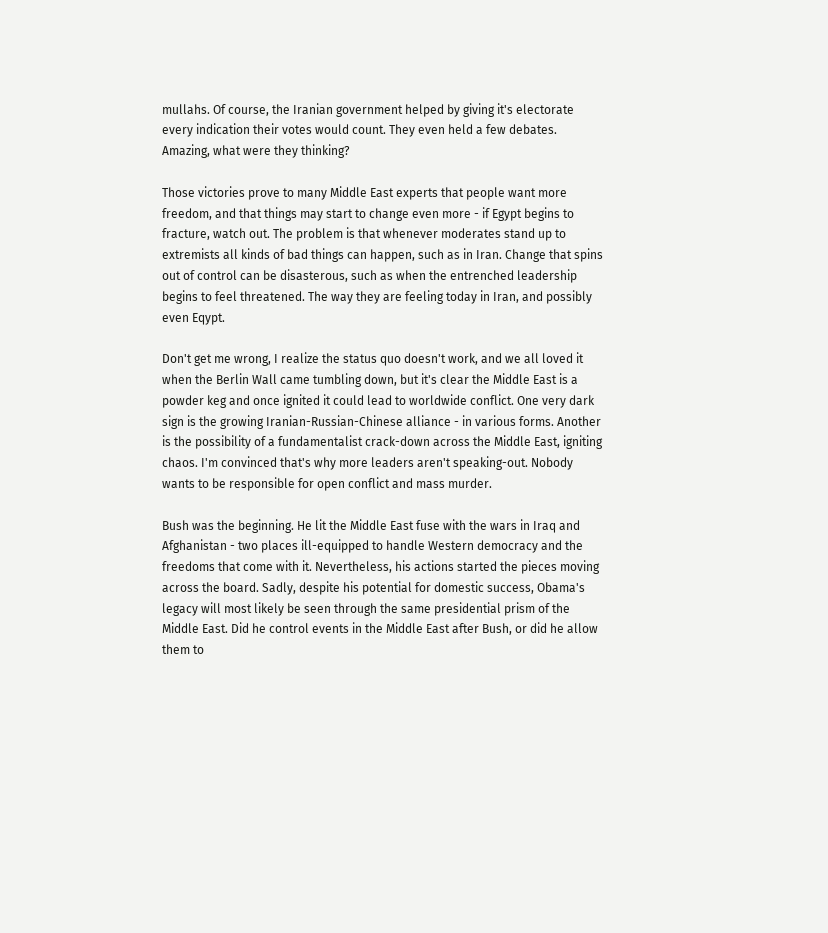mullahs. Of course, the Iranian government helped by giving it's electorate every indication their votes would count. They even held a few debates. Amazing, what were they thinking?

Those victories prove to many Middle East experts that people want more freedom, and that things may start to change even more - if Egypt begins to fracture, watch out. The problem is that whenever moderates stand up to extremists all kinds of bad things can happen, such as in Iran. Change that spins out of control can be disasterous, such as when the entrenched leadership begins to feel threatened. The way they are feeling today in Iran, and possibly even Eqypt.

Don't get me wrong, I realize the status quo doesn't work, and we all loved it when the Berlin Wall came tumbling down, but it's clear the Middle East is a powder keg and once ignited it could lead to worldwide conflict. One very dark sign is the growing Iranian-Russian-Chinese alliance - in various forms. Another is the possibility of a fundamentalist crack-down across the Middle East, igniting chaos. I'm convinced that's why more leaders aren't speaking-out. Nobody wants to be responsible for open conflict and mass murder.

Bush was the beginning. He lit the Middle East fuse with the wars in Iraq and Afghanistan - two places ill-equipped to handle Western democracy and the freedoms that come with it. Nevertheless, his actions started the pieces moving across the board. Sadly, despite his potential for domestic success, Obama's legacy will most likely be seen through the same presidential prism of the Middle East. Did he control events in the Middle East after Bush, or did he allow them to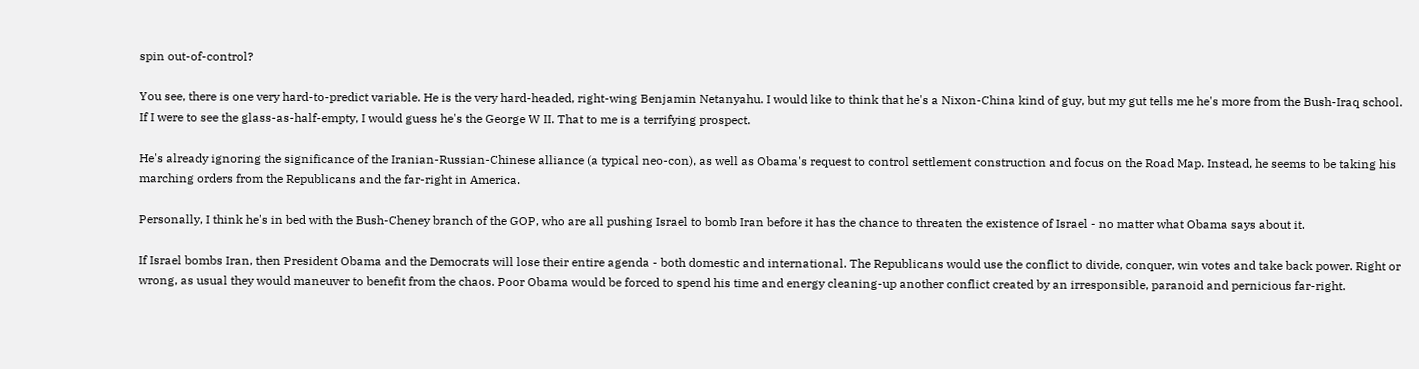spin out-of-control?

You see, there is one very hard-to-predict variable. He is the very hard-headed, right-wing Benjamin Netanyahu. I would like to think that he's a Nixon-China kind of guy, but my gut tells me he's more from the Bush-Iraq school. If I were to see the glass-as-half-empty, I would guess he's the George W II. That to me is a terrifying prospect.

He's already ignoring the significance of the Iranian-Russian-Chinese alliance (a typical neo-con), as well as Obama's request to control settlement construction and focus on the Road Map. Instead, he seems to be taking his marching orders from the Republicans and the far-right in America.

Personally, I think he's in bed with the Bush-Cheney branch of the GOP, who are all pushing Israel to bomb Iran before it has the chance to threaten the existence of Israel - no matter what Obama says about it.

If Israel bombs Iran, then President Obama and the Democrats will lose their entire agenda - both domestic and international. The Republicans would use the conflict to divide, conquer, win votes and take back power. Right or wrong, as usual they would maneuver to benefit from the chaos. Poor Obama would be forced to spend his time and energy cleaning-up another conflict created by an irresponsible, paranoid and pernicious far-right.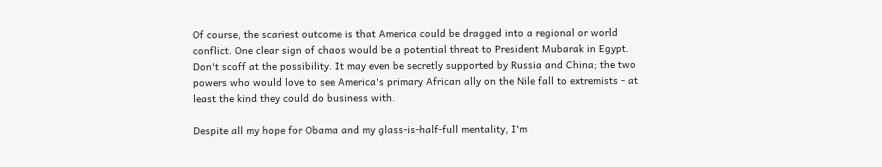Of course, the scariest outcome is that America could be dragged into a regional or world conflict. One clear sign of chaos would be a potential threat to President Mubarak in Egypt. Don't scoff at the possibility. It may even be secretly supported by Russia and China; the two powers who would love to see America's primary African ally on the Nile fall to extremists - at least the kind they could do business with.

Despite all my hope for Obama and my glass-is-half-full mentality, I'm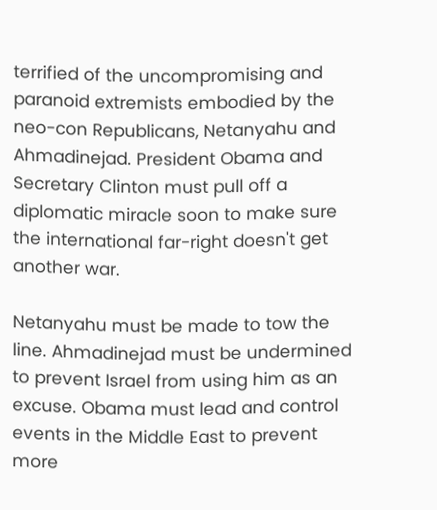terrified of the uncompromising and paranoid extremists embodied by the neo-con Republicans, Netanyahu and Ahmadinejad. President Obama and Secretary Clinton must pull off a diplomatic miracle soon to make sure the international far-right doesn't get another war.

Netanyahu must be made to tow the line. Ahmadinejad must be undermined to prevent Israel from using him as an excuse. Obama must lead and control events in the Middle East to prevent more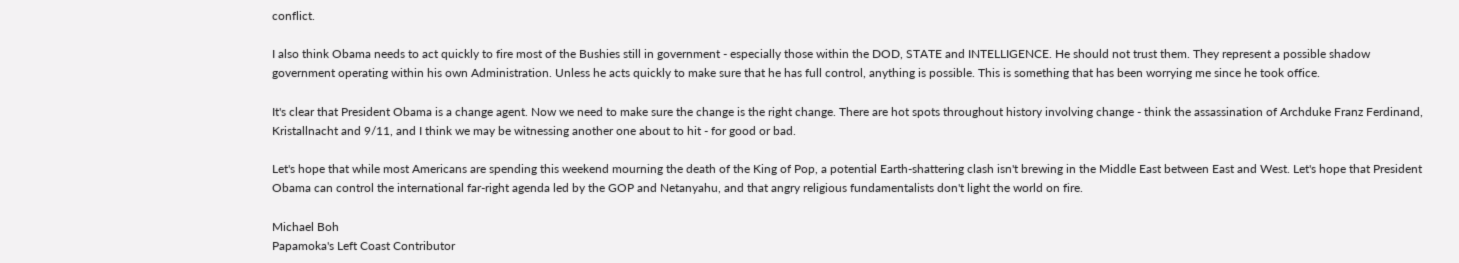conflict.

I also think Obama needs to act quickly to fire most of the Bushies still in government - especially those within the DOD, STATE and INTELLIGENCE. He should not trust them. They represent a possible shadow government operating within his own Administration. Unless he acts quickly to make sure that he has full control, anything is possible. This is something that has been worrying me since he took office.

It's clear that President Obama is a change agent. Now we need to make sure the change is the right change. There are hot spots throughout history involving change - think the assassination of Archduke Franz Ferdinand, Kristallnacht and 9/11, and I think we may be witnessing another one about to hit - for good or bad.

Let's hope that while most Americans are spending this weekend mourning the death of the King of Pop, a potential Earth-shattering clash isn't brewing in the Middle East between East and West. Let's hope that President Obama can control the international far-right agenda led by the GOP and Netanyahu, and that angry religious fundamentalists don't light the world on fire.

Michael Boh
Papamoka's Left Coast Contributor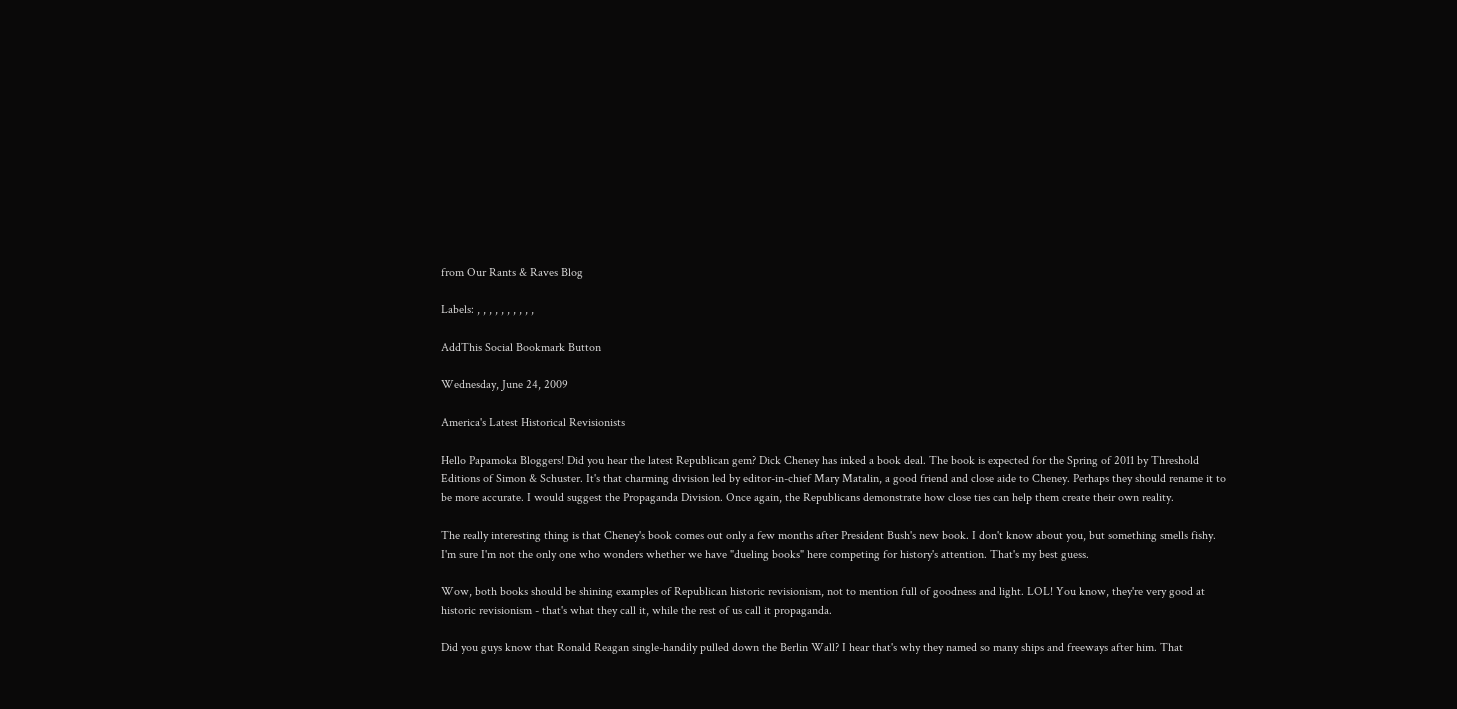from Our Rants & Raves Blog

Labels: , , , , , , , , , ,

AddThis Social Bookmark Button

Wednesday, June 24, 2009

America's Latest Historical Revisionists

Hello Papamoka Bloggers! Did you hear the latest Republican gem? Dick Cheney has inked a book deal. The book is expected for the Spring of 2011 by Threshold Editions of Simon & Schuster. It's that charming division led by editor-in-chief Mary Matalin, a good friend and close aide to Cheney. Perhaps they should rename it to be more accurate. I would suggest the Propaganda Division. Once again, the Republicans demonstrate how close ties can help them create their own reality.

The really interesting thing is that Cheney's book comes out only a few months after President Bush's new book. I don't know about you, but something smells fishy. I'm sure I'm not the only one who wonders whether we have "dueling books" here competing for history's attention. That's my best guess.

Wow, both books should be shining examples of Republican historic revisionism, not to mention full of goodness and light. LOL! You know, they're very good at historic revisionism - that's what they call it, while the rest of us call it propaganda.

Did you guys know that Ronald Reagan single-handily pulled down the Berlin Wall? I hear that's why they named so many ships and freeways after him. That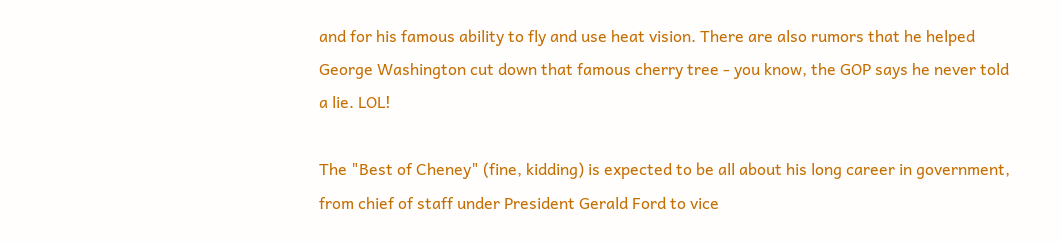and for his famous ability to fly and use heat vision. There are also rumors that he helped George Washington cut down that famous cherry tree - you know, the GOP says he never told a lie. LOL!

The "Best of Cheney" (fine, kidding) is expected to be all about his long career in government, from chief of staff under President Gerald Ford to vice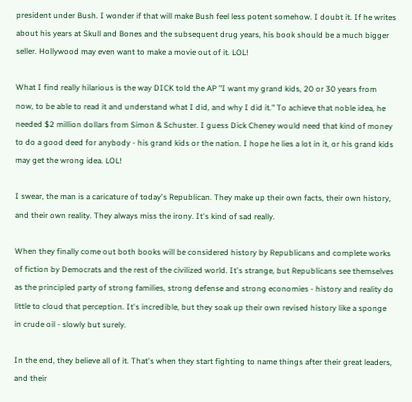president under Bush. I wonder if that will make Bush feel less potent somehow. I doubt it. If he writes about his years at Skull and Bones and the subsequent drug years, his book should be a much bigger seller. Hollywood may even want to make a movie out of it. LOL!

What I find really hilarious is the way DICK told the AP "I want my grand kids, 20 or 30 years from now, to be able to read it and understand what I did, and why I did it." To achieve that noble idea, he needed $2 million dollars from Simon & Schuster. I guess Dick Cheney would need that kind of money to do a good deed for anybody - his grand kids or the nation. I hope he lies a lot in it, or his grand kids may get the wrong idea. LOL!

I swear, the man is a caricature of today's Republican. They make up their own facts, their own history, and their own reality. They always miss the irony. It's kind of sad really.

When they finally come out both books will be considered history by Republicans and complete works of fiction by Democrats and the rest of the civilized world. It's strange, but Republicans see themselves as the principled party of strong families, strong defense and strong economies - history and reality do little to cloud that perception. It's incredible, but they soak up their own revised history like a sponge in crude oil - slowly but surely.

In the end, they believe all of it. That's when they start fighting to name things after their great leaders, and their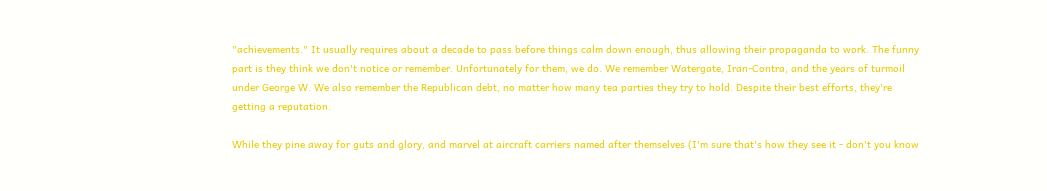"achievements." It usually requires about a decade to pass before things calm down enough, thus allowing their propaganda to work. The funny part is they think we don't notice or remember. Unfortunately for them, we do. We remember Watergate, Iran-Contra, and the years of turmoil under George W. We also remember the Republican debt, no matter how many tea parties they try to hold. Despite their best efforts, they're getting a reputation.

While they pine away for guts and glory, and marvel at aircraft carriers named after themselves (I'm sure that's how they see it - don't you know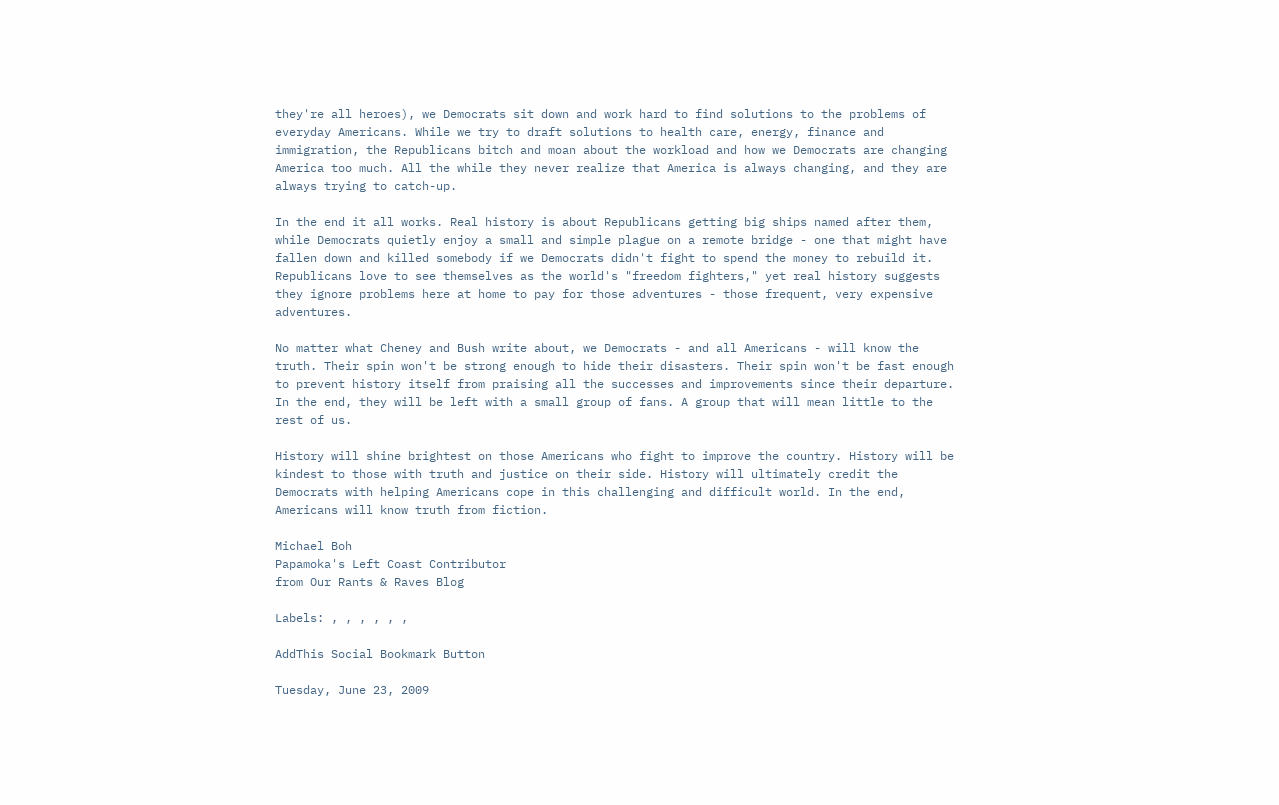they're all heroes), we Democrats sit down and work hard to find solutions to the problems of everyday Americans. While we try to draft solutions to health care, energy, finance and immigration, the Republicans bitch and moan about the workload and how we Democrats are changing America too much. All the while they never realize that America is always changing, and they are always trying to catch-up.

In the end it all works. Real history is about Republicans getting big ships named after them, while Democrats quietly enjoy a small and simple plague on a remote bridge - one that might have fallen down and killed somebody if we Democrats didn't fight to spend the money to rebuild it. Republicans love to see themselves as the world's "freedom fighters," yet real history suggests they ignore problems here at home to pay for those adventures - those frequent, very expensive adventures.

No matter what Cheney and Bush write about, we Democrats - and all Americans - will know the truth. Their spin won't be strong enough to hide their disasters. Their spin won't be fast enough to prevent history itself from praising all the successes and improvements since their departure. In the end, they will be left with a small group of fans. A group that will mean little to the rest of us.

History will shine brightest on those Americans who fight to improve the country. History will be kindest to those with truth and justice on their side. History will ultimately credit the Democrats with helping Americans cope in this challenging and difficult world. In the end, Americans will know truth from fiction.

Michael Boh
Papamoka's Left Coast Contributor
from Our Rants & Raves Blog

Labels: , , , , , ,

AddThis Social Bookmark Button

Tuesday, June 23, 2009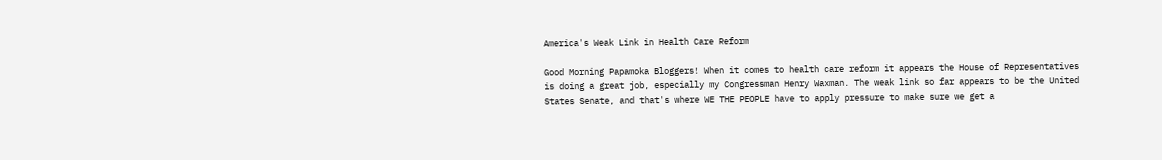America's Weak Link in Health Care Reform

Good Morning Papamoka Bloggers! When it comes to health care reform it appears the House of Representatives is doing a great job, especially my Congressman Henry Waxman. The weak link so far appears to be the United States Senate, and that's where WE THE PEOPLE have to apply pressure to make sure we get a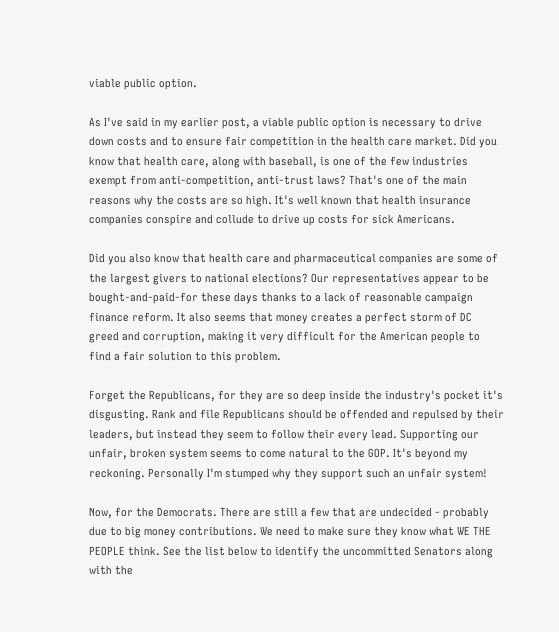viable public option.

As I've said in my earlier post, a viable public option is necessary to drive down costs and to ensure fair competition in the health care market. Did you know that health care, along with baseball, is one of the few industries exempt from anti-competition, anti-trust laws? That's one of the main reasons why the costs are so high. It's well known that health insurance companies conspire and collude to drive up costs for sick Americans.

Did you also know that health care and pharmaceutical companies are some of the largest givers to national elections? Our representatives appear to be bought-and-paid-for these days thanks to a lack of reasonable campaign finance reform. It also seems that money creates a perfect storm of DC greed and corruption, making it very difficult for the American people to find a fair solution to this problem.

Forget the Republicans, for they are so deep inside the industry's pocket it's disgusting. Rank and file Republicans should be offended and repulsed by their leaders, but instead they seem to follow their every lead. Supporting our unfair, broken system seems to come natural to the GOP. It's beyond my reckoning. Personally I'm stumped why they support such an unfair system!

Now, for the Democrats. There are still a few that are undecided - probably due to big money contributions. We need to make sure they know what WE THE PEOPLE think. See the list below to identify the uncommitted Senators along with the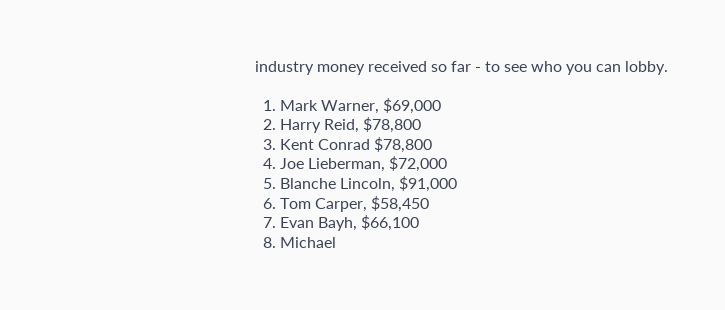industry money received so far - to see who you can lobby.

  1. Mark Warner, $69,000
  2. Harry Reid, $78,800
  3. Kent Conrad $78,800
  4. Joe Lieberman, $72,000
  5. Blanche Lincoln, $91,000
  6. Tom Carper, $58,450
  7. Evan Bayh, $66,100
  8. Michael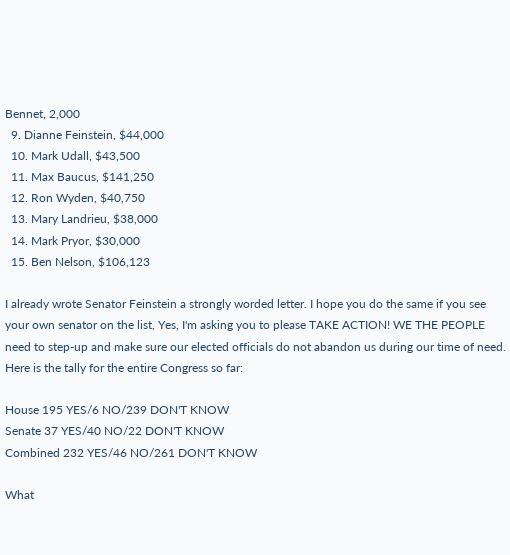Bennet, 2,000
  9. Dianne Feinstein, $44,000
  10. Mark Udall, $43,500
  11. Max Baucus, $141,250
  12. Ron Wyden, $40,750
  13. Mary Landrieu, $38,000
  14. Mark Pryor, $30,000
  15. Ben Nelson, $106,123

I already wrote Senator Feinstein a strongly worded letter. I hope you do the same if you see your own senator on the list, Yes, I'm asking you to please TAKE ACTION! WE THE PEOPLE need to step-up and make sure our elected officials do not abandon us during our time of need. Here is the tally for the entire Congress so far:

House 195 YES/6 NO/239 DON'T KNOW
Senate 37 YES/40 NO/22 DON'T KNOW
Combined 232 YES/46 NO/261 DON'T KNOW

What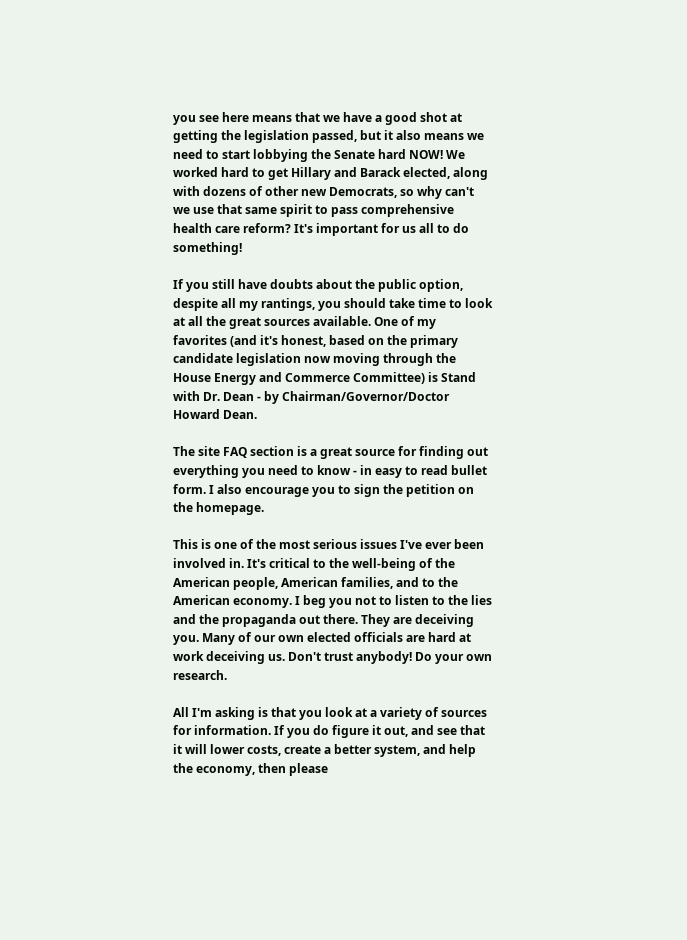you see here means that we have a good shot at getting the legislation passed, but it also means we need to start lobbying the Senate hard NOW! We worked hard to get Hillary and Barack elected, along with dozens of other new Democrats, so why can't we use that same spirit to pass comprehensive health care reform? It's important for us all to do something!

If you still have doubts about the public option, despite all my rantings, you should take time to look at all the great sources available. One of my favorites (and it's honest, based on the primary candidate legislation now moving through the House Energy and Commerce Committee) is Stand with Dr. Dean - by Chairman/Governor/Doctor Howard Dean.

The site FAQ section is a great source for finding out everything you need to know - in easy to read bullet form. I also encourage you to sign the petition on the homepage.

This is one of the most serious issues I've ever been involved in. It's critical to the well-being of the American people, American families, and to the American economy. I beg you not to listen to the lies and the propaganda out there. They are deceiving you. Many of our own elected officials are hard at work deceiving us. Don't trust anybody! Do your own research.

All I'm asking is that you look at a variety of sources for information. If you do figure it out, and see that it will lower costs, create a better system, and help the economy, then please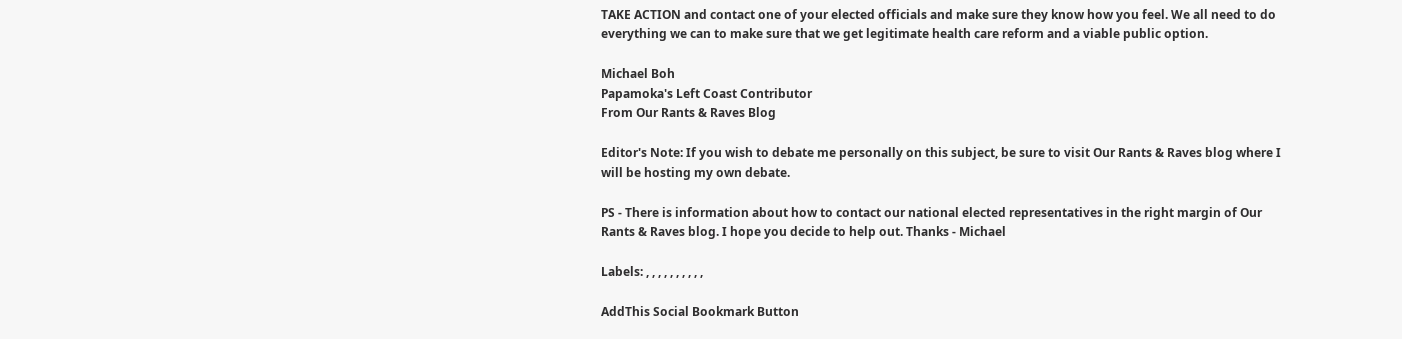TAKE ACTION and contact one of your elected officials and make sure they know how you feel. We all need to do everything we can to make sure that we get legitimate health care reform and a viable public option.

Michael Boh
Papamoka's Left Coast Contributor
From Our Rants & Raves Blog

Editor's Note: If you wish to debate me personally on this subject, be sure to visit Our Rants & Raves blog where I will be hosting my own debate.

PS - There is information about how to contact our national elected representatives in the right margin of Our Rants & Raves blog. I hope you decide to help out. Thanks - Michael

Labels: , , , , , , , , , ,

AddThis Social Bookmark Button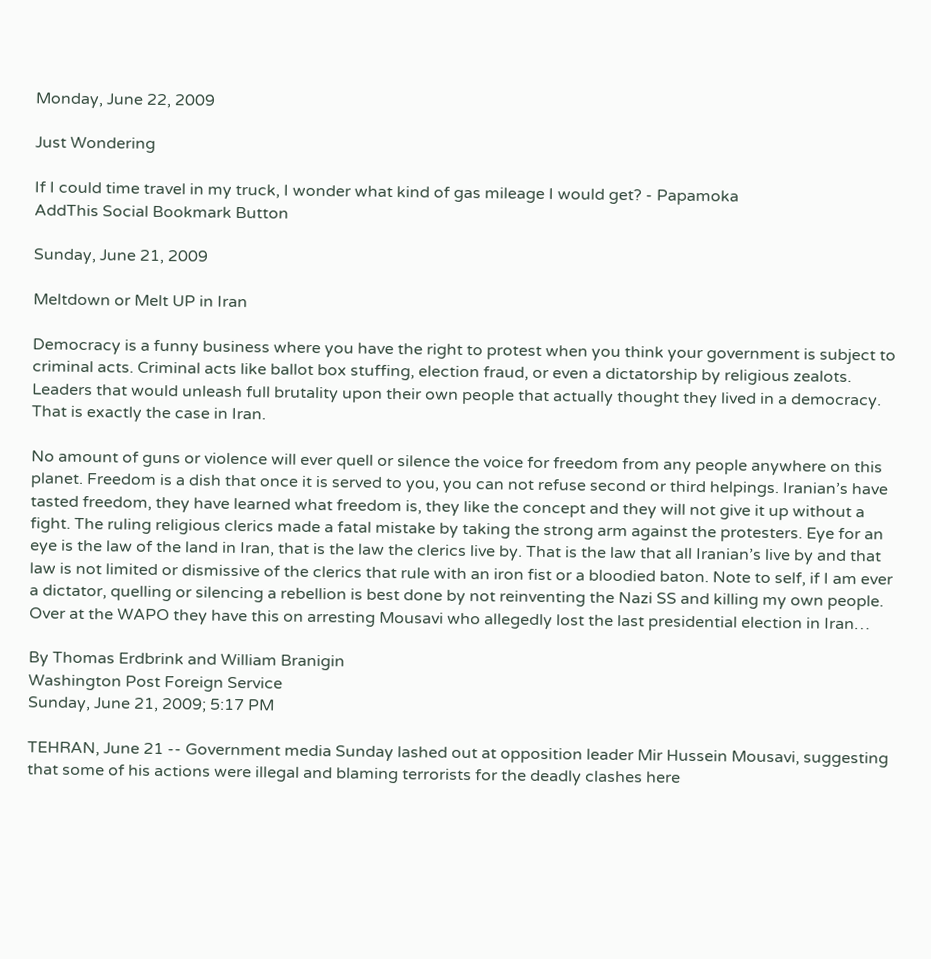Monday, June 22, 2009

Just Wondering

If I could time travel in my truck, I wonder what kind of gas mileage I would get? - Papamoka
AddThis Social Bookmark Button

Sunday, June 21, 2009

Meltdown or Melt UP in Iran

Democracy is a funny business where you have the right to protest when you think your government is subject to criminal acts. Criminal acts like ballot box stuffing, election fraud, or even a dictatorship by religious zealots. Leaders that would unleash full brutality upon their own people that actually thought they lived in a democracy. That is exactly the case in Iran.

No amount of guns or violence will ever quell or silence the voice for freedom from any people anywhere on this planet. Freedom is a dish that once it is served to you, you can not refuse second or third helpings. Iranian’s have tasted freedom, they have learned what freedom is, they like the concept and they will not give it up without a fight. The ruling religious clerics made a fatal mistake by taking the strong arm against the protesters. Eye for an eye is the law of the land in Iran, that is the law the clerics live by. That is the law that all Iranian’s live by and that law is not limited or dismissive of the clerics that rule with an iron fist or a bloodied baton. Note to self, if I am ever a dictator, quelling or silencing a rebellion is best done by not reinventing the Nazi SS and killing my own people. Over at the WAPO they have this on arresting Mousavi who allegedly lost the last presidential election in Iran…

By Thomas Erdbrink and William Branigin
Washington Post Foreign Service
Sunday, June 21, 2009; 5:17 PM

TEHRAN, June 21 -- Government media Sunday lashed out at opposition leader Mir Hussein Mousavi, suggesting that some of his actions were illegal and blaming terrorists for the deadly clashes here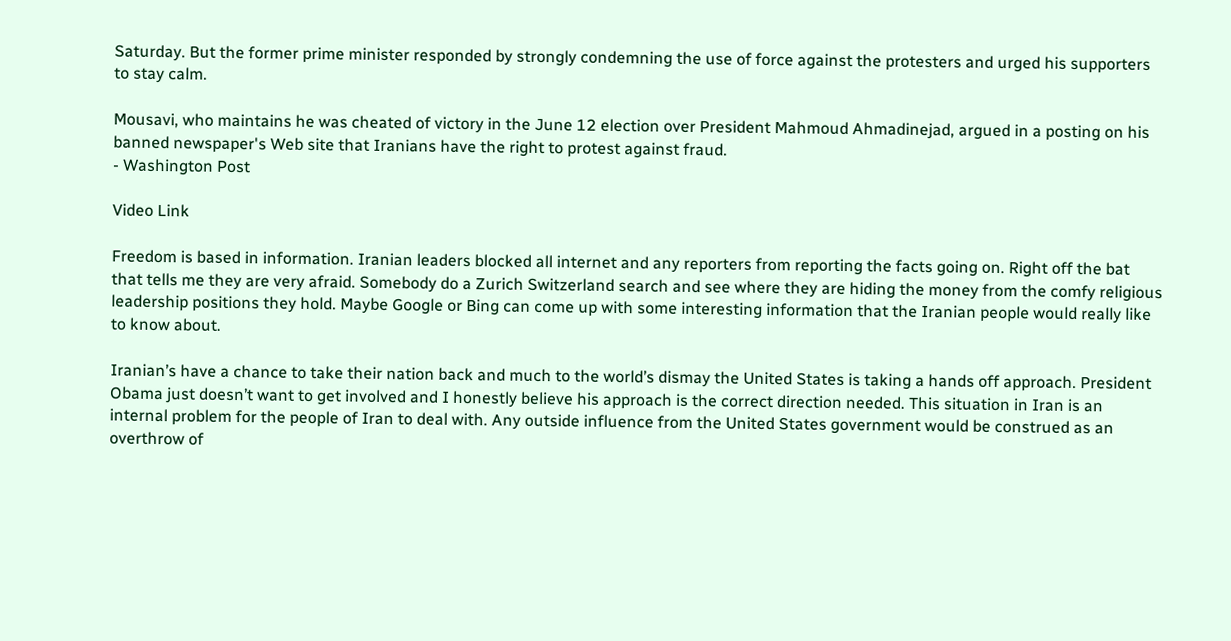Saturday. But the former prime minister responded by strongly condemning the use of force against the protesters and urged his supporters to stay calm.

Mousavi, who maintains he was cheated of victory in the June 12 election over President Mahmoud Ahmadinejad, argued in a posting on his banned newspaper's Web site that Iranians have the right to protest against fraud.
- Washington Post

Video Link

Freedom is based in information. Iranian leaders blocked all internet and any reporters from reporting the facts going on. Right off the bat that tells me they are very afraid. Somebody do a Zurich Switzerland search and see where they are hiding the money from the comfy religious leadership positions they hold. Maybe Google or Bing can come up with some interesting information that the Iranian people would really like to know about.

Iranian’s have a chance to take their nation back and much to the world’s dismay the United States is taking a hands off approach. President Obama just doesn’t want to get involved and I honestly believe his approach is the correct direction needed. This situation in Iran is an internal problem for the people of Iran to deal with. Any outside influence from the United States government would be construed as an overthrow of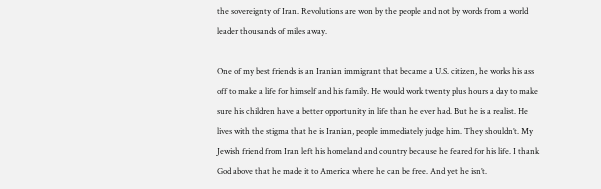the sovereignty of Iran. Revolutions are won by the people and not by words from a world leader thousands of miles away.

One of my best friends is an Iranian immigrant that became a U.S. citizen, he works his ass off to make a life for himself and his family. He would work twenty plus hours a day to make sure his children have a better opportunity in life than he ever had. But he is a realist. He lives with the stigma that he is Iranian, people immediately judge him. They shouldn’t. My Jewish friend from Iran left his homeland and country because he feared for his life. I thank God above that he made it to America where he can be free. And yet he isn’t.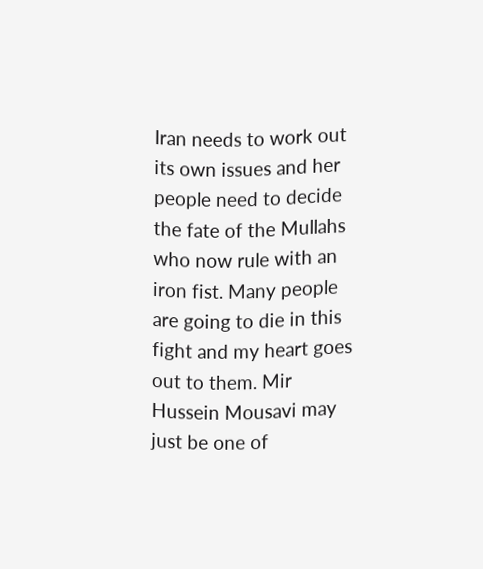Iran needs to work out its own issues and her people need to decide the fate of the Mullahs who now rule with an iron fist. Many people are going to die in this fight and my heart goes out to them. Mir Hussein Mousavi may just be one of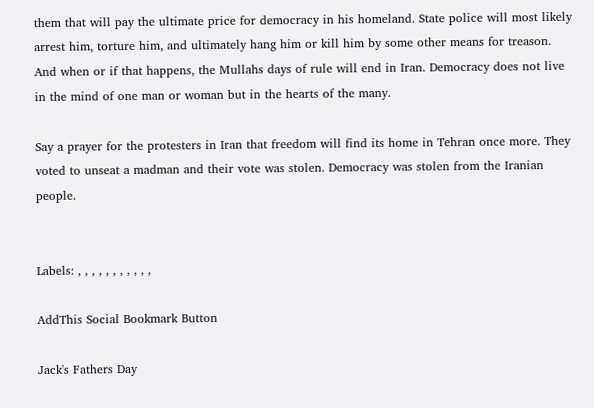them that will pay the ultimate price for democracy in his homeland. State police will most likely arrest him, torture him, and ultimately hang him or kill him by some other means for treason. And when or if that happens, the Mullahs days of rule will end in Iran. Democracy does not live in the mind of one man or woman but in the hearts of the many.

Say a prayer for the protesters in Iran that freedom will find its home in Tehran once more. They voted to unseat a madman and their vote was stolen. Democracy was stolen from the Iranian people.


Labels: , , , , , , , , , , ,

AddThis Social Bookmark Button

Jack's Fathers Day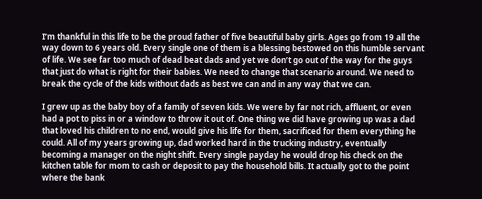I’m thankful in this life to be the proud father of five beautiful baby girls. Ages go from 19 all the way down to 6 years old. Every single one of them is a blessing bestowed on this humble servant of life. We see far too much of dead beat dads and yet we don’t go out of the way for the guys that just do what is right for their babies. We need to change that scenario around. We need to break the cycle of the kids without dads as best we can and in any way that we can.

I grew up as the baby boy of a family of seven kids. We were by far not rich, affluent, or even had a pot to piss in or a window to throw it out of. One thing we did have growing up was a dad that loved his children to no end, would give his life for them, sacrificed for them everything he could. All of my years growing up, dad worked hard in the trucking industry, eventually becoming a manager on the night shift. Every single payday he would drop his check on the kitchen table for mom to cash or deposit to pay the household bills. It actually got to the point where the bank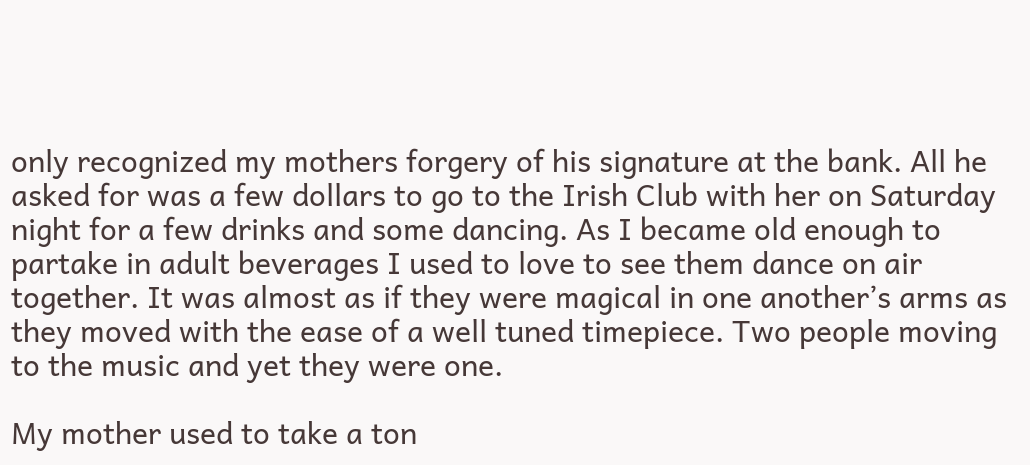only recognized my mothers forgery of his signature at the bank. All he asked for was a few dollars to go to the Irish Club with her on Saturday night for a few drinks and some dancing. As I became old enough to partake in adult beverages I used to love to see them dance on air together. It was almost as if they were magical in one another’s arms as they moved with the ease of a well tuned timepiece. Two people moving to the music and yet they were one.

My mother used to take a ton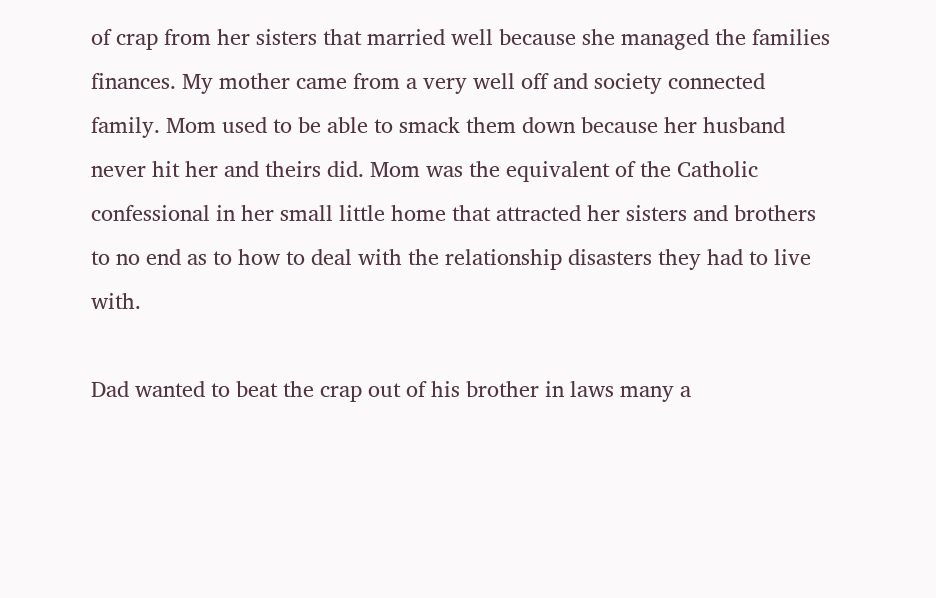of crap from her sisters that married well because she managed the families finances. My mother came from a very well off and society connected family. Mom used to be able to smack them down because her husband never hit her and theirs did. Mom was the equivalent of the Catholic confessional in her small little home that attracted her sisters and brothers to no end as to how to deal with the relationship disasters they had to live with.

Dad wanted to beat the crap out of his brother in laws many a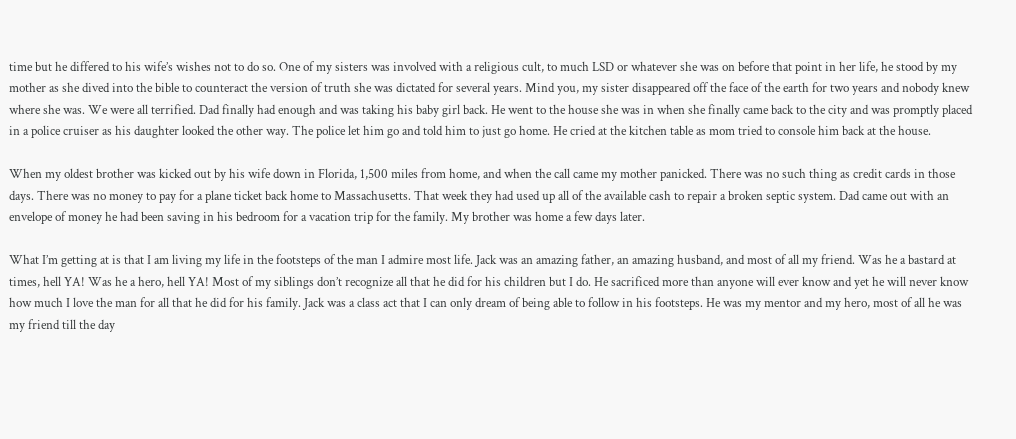time but he differed to his wife’s wishes not to do so. One of my sisters was involved with a religious cult, to much LSD or whatever she was on before that point in her life, he stood by my mother as she dived into the bible to counteract the version of truth she was dictated for several years. Mind you, my sister disappeared off the face of the earth for two years and nobody knew where she was. We were all terrified. Dad finally had enough and was taking his baby girl back. He went to the house she was in when she finally came back to the city and was promptly placed in a police cruiser as his daughter looked the other way. The police let him go and told him to just go home. He cried at the kitchen table as mom tried to console him back at the house.

When my oldest brother was kicked out by his wife down in Florida, 1,500 miles from home, and when the call came my mother panicked. There was no such thing as credit cards in those days. There was no money to pay for a plane ticket back home to Massachusetts. That week they had used up all of the available cash to repair a broken septic system. Dad came out with an envelope of money he had been saving in his bedroom for a vacation trip for the family. My brother was home a few days later.

What I’m getting at is that I am living my life in the footsteps of the man I admire most life. Jack was an amazing father, an amazing husband, and most of all my friend. Was he a bastard at times, hell YA! Was he a hero, hell YA! Most of my siblings don’t recognize all that he did for his children but I do. He sacrificed more than anyone will ever know and yet he will never know how much I love the man for all that he did for his family. Jack was a class act that I can only dream of being able to follow in his footsteps. He was my mentor and my hero, most of all he was my friend till the day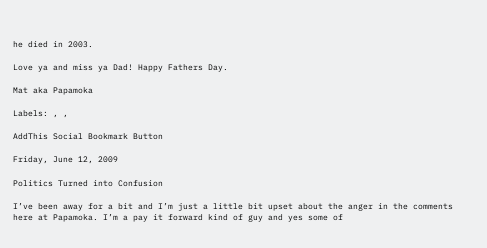he died in 2003.

Love ya and miss ya Dad! Happy Fathers Day.

Mat aka Papamoka

Labels: , ,

AddThis Social Bookmark Button

Friday, June 12, 2009

Politics Turned into Confusion

I’ve been away for a bit and I’m just a little bit upset about the anger in the comments here at Papamoka. I’m a pay it forward kind of guy and yes some of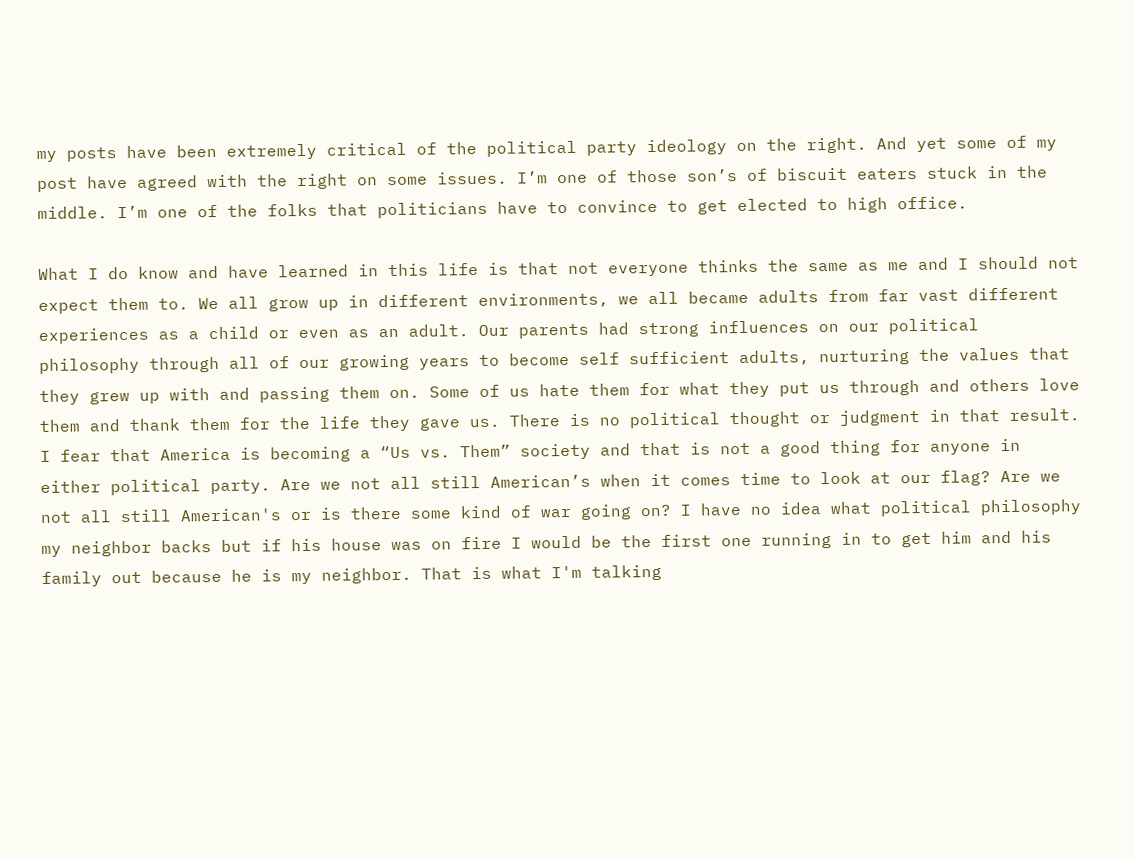my posts have been extremely critical of the political party ideology on the right. And yet some of my post have agreed with the right on some issues. I’m one of those son’s of biscuit eaters stuck in the middle. I’m one of the folks that politicians have to convince to get elected to high office.

What I do know and have learned in this life is that not everyone thinks the same as me and I should not expect them to. We all grow up in different environments, we all became adults from far vast different experiences as a child or even as an adult. Our parents had strong influences on our political philosophy through all of our growing years to become self sufficient adults, nurturing the values that they grew up with and passing them on. Some of us hate them for what they put us through and others love them and thank them for the life they gave us. There is no political thought or judgment in that result. I fear that America is becoming a “Us vs. Them” society and that is not a good thing for anyone in either political party. Are we not all still American’s when it comes time to look at our flag? Are we not all still American's or is there some kind of war going on? I have no idea what political philosophy my neighbor backs but if his house was on fire I would be the first one running in to get him and his family out because he is my neighbor. That is what I'm talking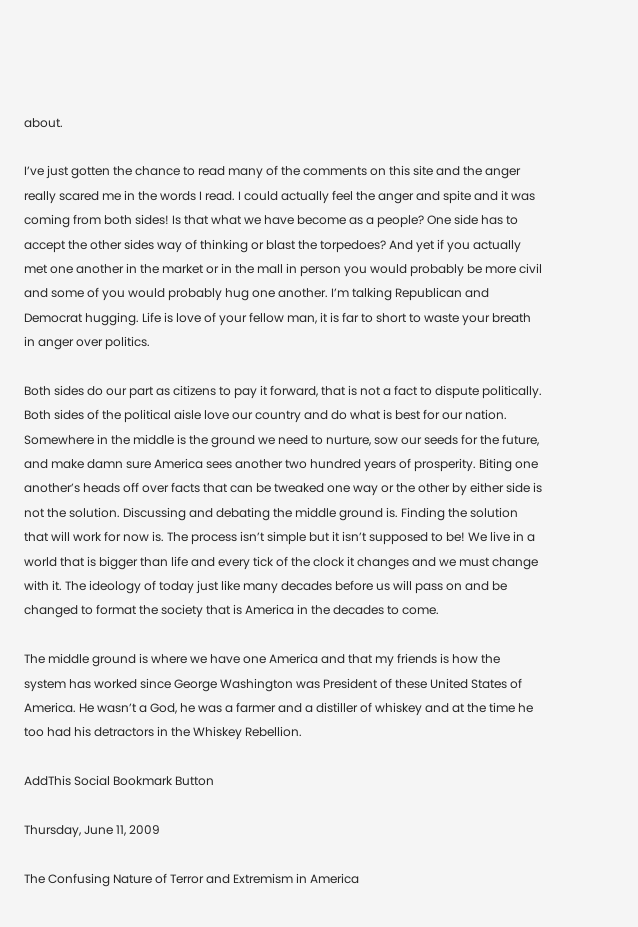about.

I’ve just gotten the chance to read many of the comments on this site and the anger really scared me in the words I read. I could actually feel the anger and spite and it was coming from both sides! Is that what we have become as a people? One side has to accept the other sides way of thinking or blast the torpedoes? And yet if you actually met one another in the market or in the mall in person you would probably be more civil and some of you would probably hug one another. I’m talking Republican and Democrat hugging. Life is love of your fellow man, it is far to short to waste your breath in anger over politics.

Both sides do our part as citizens to pay it forward, that is not a fact to dispute politically. Both sides of the political aisle love our country and do what is best for our nation. Somewhere in the middle is the ground we need to nurture, sow our seeds for the future, and make damn sure America sees another two hundred years of prosperity. Biting one another’s heads off over facts that can be tweaked one way or the other by either side is not the solution. Discussing and debating the middle ground is. Finding the solution that will work for now is. The process isn’t simple but it isn’t supposed to be! We live in a world that is bigger than life and every tick of the clock it changes and we must change with it. The ideology of today just like many decades before us will pass on and be changed to format the society that is America in the decades to come.

The middle ground is where we have one America and that my friends is how the system has worked since George Washington was President of these United States of America. He wasn’t a God, he was a farmer and a distiller of whiskey and at the time he too had his detractors in the Whiskey Rebellion.

AddThis Social Bookmark Button

Thursday, June 11, 2009

The Confusing Nature of Terror and Extremism in America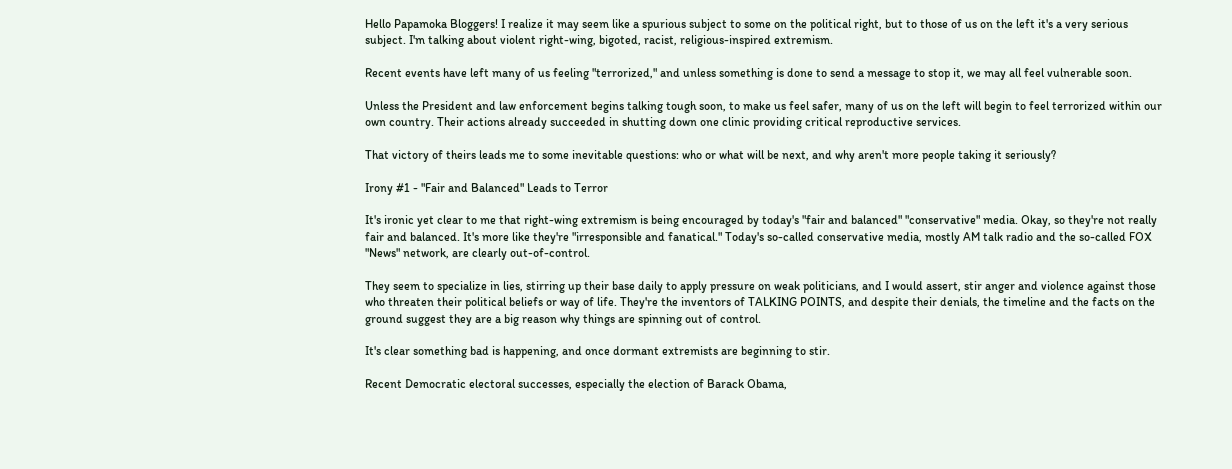Hello Papamoka Bloggers! I realize it may seem like a spurious subject to some on the political right, but to those of us on the left it's a very serious subject. I'm talking about violent right-wing, bigoted, racist, religious-inspired extremism.

Recent events have left many of us feeling "terrorized," and unless something is done to send a message to stop it, we may all feel vulnerable soon.

Unless the President and law enforcement begins talking tough soon, to make us feel safer, many of us on the left will begin to feel terrorized within our own country. Their actions already succeeded in shutting down one clinic providing critical reproductive services.

That victory of theirs leads me to some inevitable questions: who or what will be next, and why aren't more people taking it seriously?

Irony #1 - "Fair and Balanced" Leads to Terror

It's ironic yet clear to me that right-wing extremism is being encouraged by today's "fair and balanced" "conservative" media. Okay, so they're not really fair and balanced. It's more like they're "irresponsible and fanatical." Today's so-called conservative media, mostly AM talk radio and the so-called FOX "News" network, are clearly out-of-control.

They seem to specialize in lies, stirring up their base daily to apply pressure on weak politicians, and I would assert, stir anger and violence against those who threaten their political beliefs or way of life. They're the inventors of TALKING POINTS, and despite their denials, the timeline and the facts on the ground suggest they are a big reason why things are spinning out of control.

It's clear something bad is happening, and once dormant extremists are beginning to stir.

Recent Democratic electoral successes, especially the election of Barack Obama,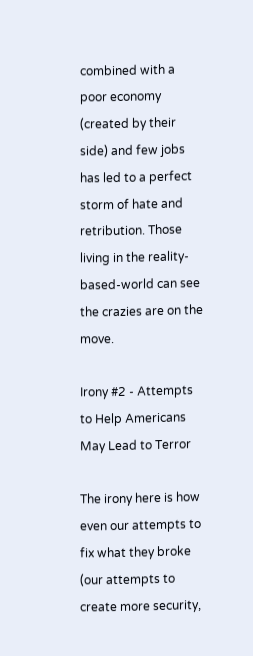combined with a poor economy (created by their side) and few jobs has led to a perfect storm of hate and retribution. Those living in the reality-based-world can see the crazies are on the move.

Irony #2 - Attempts to Help Americans May Lead to Terror

The irony here is how even our attempts to fix what they broke (our attempts to create more security,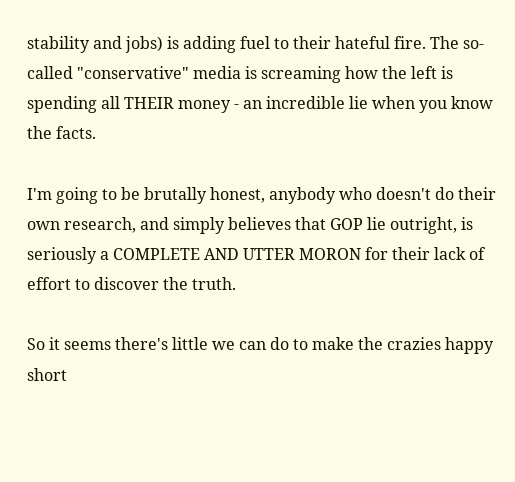stability and jobs) is adding fuel to their hateful fire. The so-called "conservative" media is screaming how the left is spending all THEIR money - an incredible lie when you know the facts.

I'm going to be brutally honest, anybody who doesn't do their own research, and simply believes that GOP lie outright, is seriously a COMPLETE AND UTTER MORON for their lack of effort to discover the truth.

So it seems there's little we can do to make the crazies happy short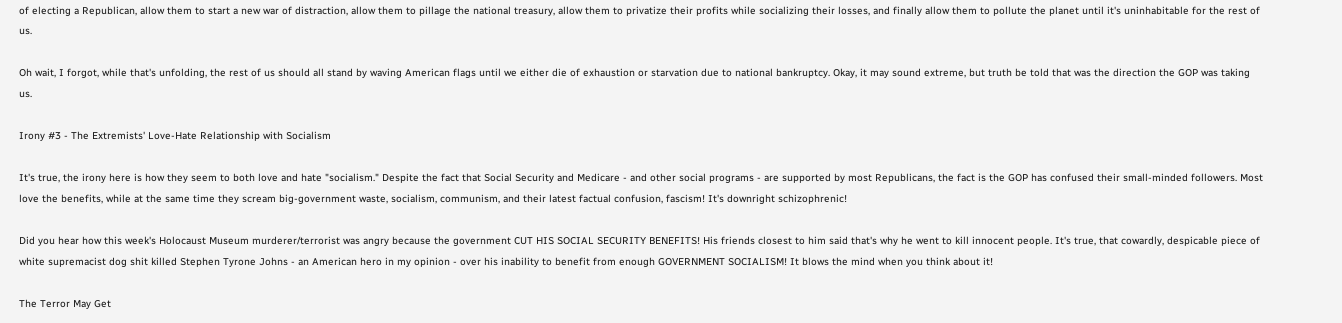of electing a Republican, allow them to start a new war of distraction, allow them to pillage the national treasury, allow them to privatize their profits while socializing their losses, and finally allow them to pollute the planet until it's uninhabitable for the rest of us.

Oh wait, I forgot, while that's unfolding, the rest of us should all stand by waving American flags until we either die of exhaustion or starvation due to national bankruptcy. Okay, it may sound extreme, but truth be told that was the direction the GOP was taking us.

Irony #3 - The Extremists' Love-Hate Relationship with Socialism

It's true, the irony here is how they seem to both love and hate "socialism." Despite the fact that Social Security and Medicare - and other social programs - are supported by most Republicans, the fact is the GOP has confused their small-minded followers. Most love the benefits, while at the same time they scream big-government waste, socialism, communism, and their latest factual confusion, fascism! It's downright schizophrenic!

Did you hear how this week's Holocaust Museum murderer/terrorist was angry because the government CUT HIS SOCIAL SECURITY BENEFITS! His friends closest to him said that's why he went to kill innocent people. It's true, that cowardly, despicable piece of white supremacist dog shit killed Stephen Tyrone Johns - an American hero in my opinion - over his inability to benefit from enough GOVERNMENT SOCIALISM! It blows the mind when you think about it!

The Terror May Get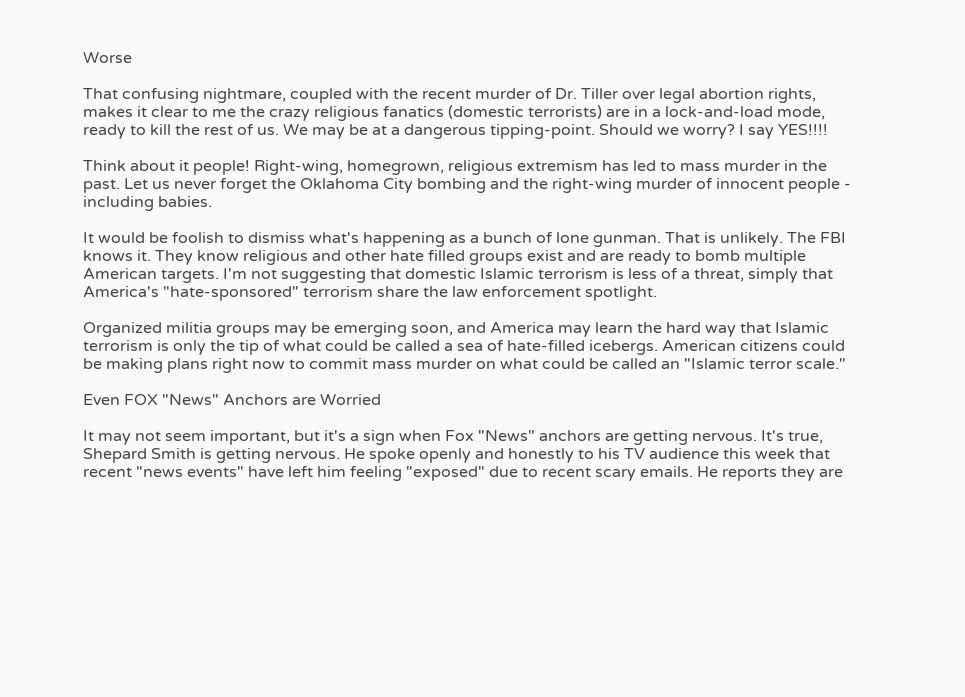Worse

That confusing nightmare, coupled with the recent murder of Dr. Tiller over legal abortion rights, makes it clear to me the crazy religious fanatics (domestic terrorists) are in a lock-and-load mode, ready to kill the rest of us. We may be at a dangerous tipping-point. Should we worry? I say YES!!!!

Think about it people! Right-wing, homegrown, religious extremism has led to mass murder in the past. Let us never forget the Oklahoma City bombing and the right-wing murder of innocent people - including babies.

It would be foolish to dismiss what's happening as a bunch of lone gunman. That is unlikely. The FBI knows it. They know religious and other hate filled groups exist and are ready to bomb multiple American targets. I'm not suggesting that domestic Islamic terrorism is less of a threat, simply that America's "hate-sponsored" terrorism share the law enforcement spotlight.

Organized militia groups may be emerging soon, and America may learn the hard way that Islamic terrorism is only the tip of what could be called a sea of hate-filled icebergs. American citizens could be making plans right now to commit mass murder on what could be called an "Islamic terror scale."

Even FOX "News" Anchors are Worried

It may not seem important, but it's a sign when Fox "News" anchors are getting nervous. It's true, Shepard Smith is getting nervous. He spoke openly and honestly to his TV audience this week that recent "news events" have left him feeling "exposed" due to recent scary emails. He reports they are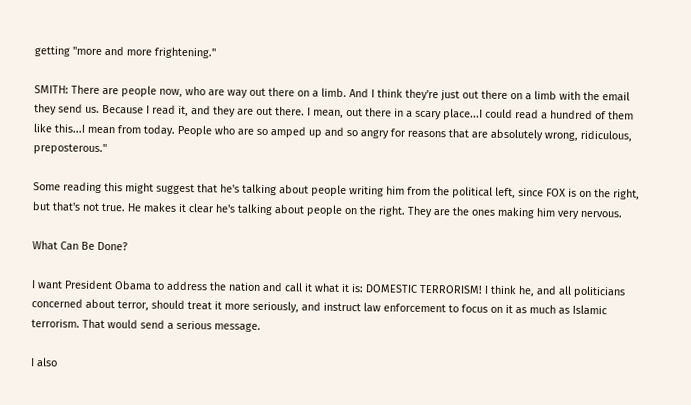getting "more and more frightening."

SMITH: There are people now, who are way out there on a limb. And I think they're just out there on a limb with the email they send us. Because I read it, and they are out there. I mean, out there in a scary place...I could read a hundred of them like this...I mean from today. People who are so amped up and so angry for reasons that are absolutely wrong, ridiculous, preposterous."

Some reading this might suggest that he's talking about people writing him from the political left, since FOX is on the right, but that's not true. He makes it clear he's talking about people on the right. They are the ones making him very nervous.

What Can Be Done?

I want President Obama to address the nation and call it what it is: DOMESTIC TERRORISM! I think he, and all politicians concerned about terror, should treat it more seriously, and instruct law enforcement to focus on it as much as Islamic terrorism. That would send a serious message.

I also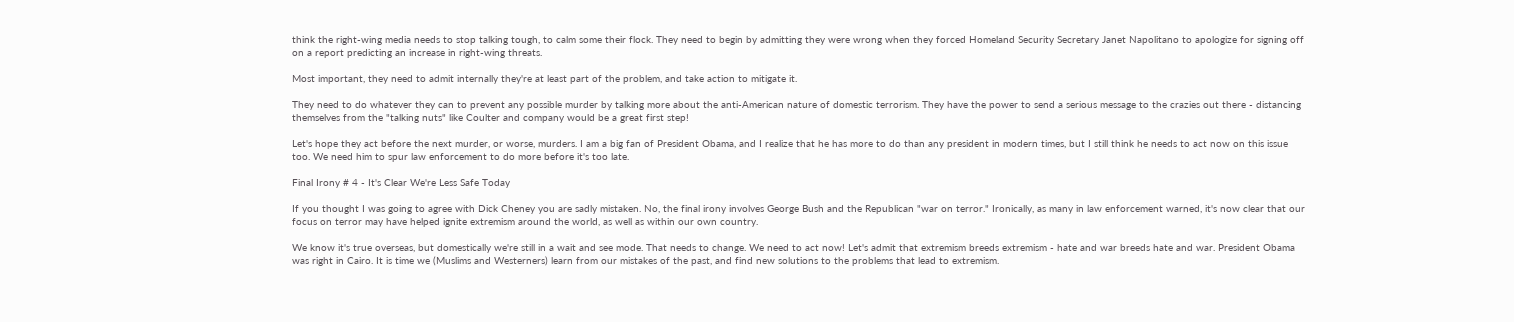think the right-wing media needs to stop talking tough, to calm some their flock. They need to begin by admitting they were wrong when they forced Homeland Security Secretary Janet Napolitano to apologize for signing off on a report predicting an increase in right-wing threats.

Most important, they need to admit internally they're at least part of the problem, and take action to mitigate it.

They need to do whatever they can to prevent any possible murder by talking more about the anti-American nature of domestic terrorism. They have the power to send a serious message to the crazies out there - distancing themselves from the "talking nuts" like Coulter and company would be a great first step!

Let's hope they act before the next murder, or worse, murders. I am a big fan of President Obama, and I realize that he has more to do than any president in modern times, but I still think he needs to act now on this issue too. We need him to spur law enforcement to do more before it's too late.

Final Irony # 4 - It's Clear We're Less Safe Today

If you thought I was going to agree with Dick Cheney you are sadly mistaken. No, the final irony involves George Bush and the Republican "war on terror." Ironically, as many in law enforcement warned, it's now clear that our focus on terror may have helped ignite extremism around the world, as well as within our own country.

We know it's true overseas, but domestically we're still in a wait and see mode. That needs to change. We need to act now! Let's admit that extremism breeds extremism - hate and war breeds hate and war. President Obama was right in Cairo. It is time we (Muslims and Westerners) learn from our mistakes of the past, and find new solutions to the problems that lead to extremism.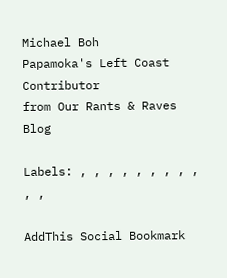Michael Boh
Papamoka's Left Coast Contributor
from Our Rants & Raves Blog

Labels: , , , , , , , , , , ,

AddThis Social Bookmark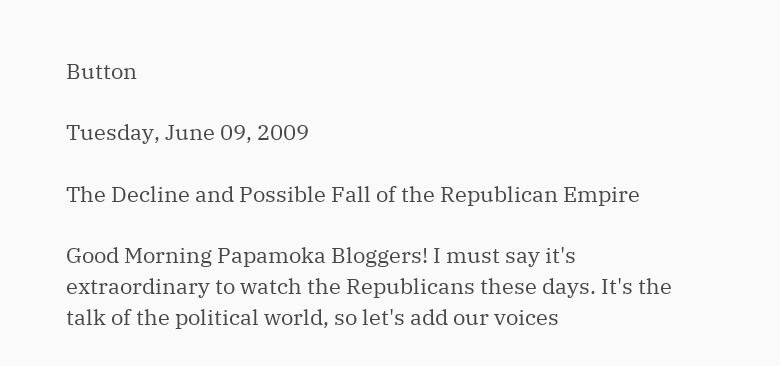Button

Tuesday, June 09, 2009

The Decline and Possible Fall of the Republican Empire

Good Morning Papamoka Bloggers! I must say it's extraordinary to watch the Republicans these days. It's the talk of the political world, so let's add our voices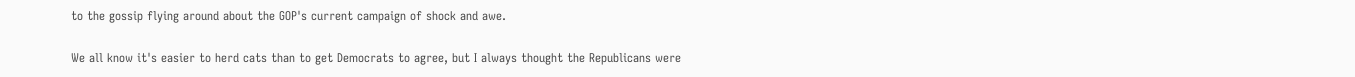to the gossip flying around about the GOP's current campaign of shock and awe.

We all know it's easier to herd cats than to get Democrats to agree, but I always thought the Republicans were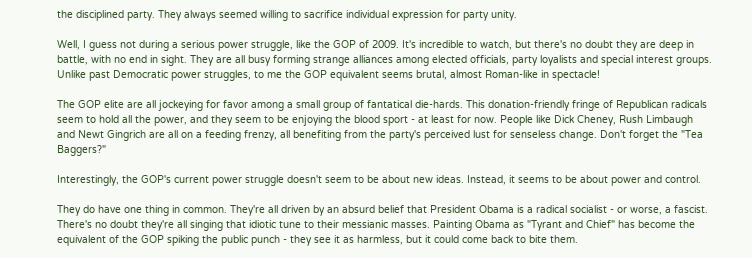the disciplined party. They always seemed willing to sacrifice individual expression for party unity.

Well, I guess not during a serious power struggle, like the GOP of 2009. It's incredible to watch, but there's no doubt they are deep in battle, with no end in sight. They are all busy forming strange alliances among elected officials, party loyalists and special interest groups. Unlike past Democratic power struggles, to me the GOP equivalent seems brutal, almost Roman-like in spectacle!

The GOP elite are all jockeying for favor among a small group of fantatical die-hards. This donation-friendly fringe of Republican radicals seem to hold all the power, and they seem to be enjoying the blood sport - at least for now. People like Dick Cheney, Rush Limbaugh and Newt Gingrich are all on a feeding frenzy, all benefiting from the party's perceived lust for senseless change. Don't forget the "Tea Baggers?"

Interestingly, the GOP's current power struggle doesn't seem to be about new ideas. Instead, it seems to be about power and control.

They do have one thing in common. They're all driven by an absurd belief that President Obama is a radical socialist - or worse, a fascist. There's no doubt they're all singing that idiotic tune to their messianic masses. Painting Obama as "Tyrant and Chief" has become the equivalent of the GOP spiking the public punch - they see it as harmless, but it could come back to bite them.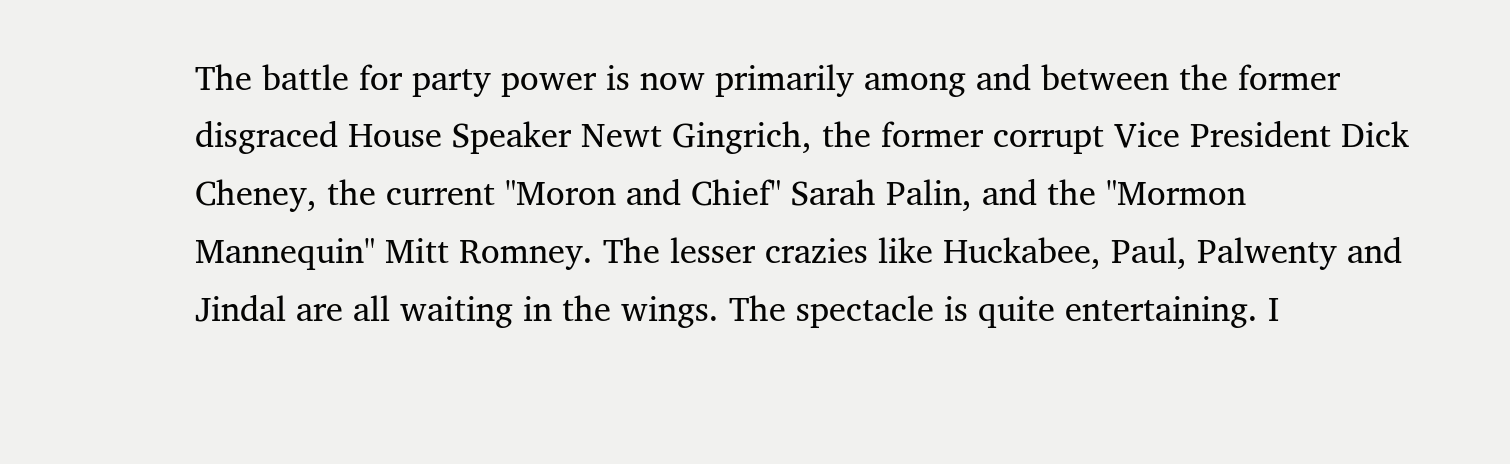The battle for party power is now primarily among and between the former disgraced House Speaker Newt Gingrich, the former corrupt Vice President Dick Cheney, the current "Moron and Chief" Sarah Palin, and the "Mormon Mannequin" Mitt Romney. The lesser crazies like Huckabee, Paul, Palwenty and Jindal are all waiting in the wings. The spectacle is quite entertaining. I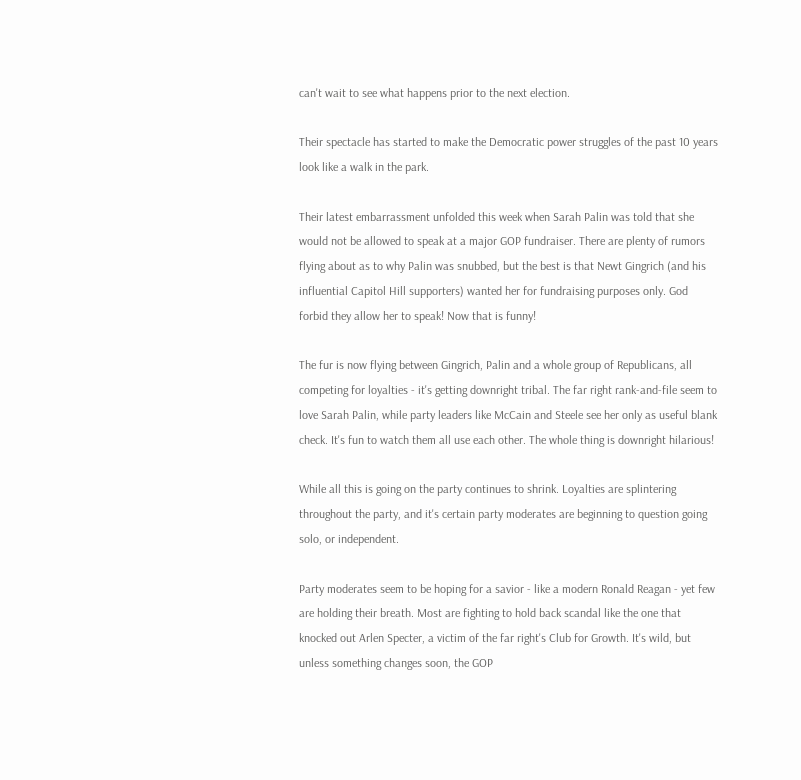can't wait to see what happens prior to the next election.

Their spectacle has started to make the Democratic power struggles of the past 10 years look like a walk in the park.

Their latest embarrassment unfolded this week when Sarah Palin was told that she would not be allowed to speak at a major GOP fundraiser. There are plenty of rumors flying about as to why Palin was snubbed, but the best is that Newt Gingrich (and his influential Capitol Hill supporters) wanted her for fundraising purposes only. God forbid they allow her to speak! Now that is funny!

The fur is now flying between Gingrich, Palin and a whole group of Republicans, all competing for loyalties - it's getting downright tribal. The far right rank-and-file seem to love Sarah Palin, while party leaders like McCain and Steele see her only as useful blank check. It's fun to watch them all use each other. The whole thing is downright hilarious!

While all this is going on the party continues to shrink. Loyalties are splintering throughout the party, and it's certain party moderates are beginning to question going solo, or independent.

Party moderates seem to be hoping for a savior - like a modern Ronald Reagan - yet few are holding their breath. Most are fighting to hold back scandal like the one that knocked out Arlen Specter, a victim of the far right's Club for Growth. It's wild, but unless something changes soon, the GOP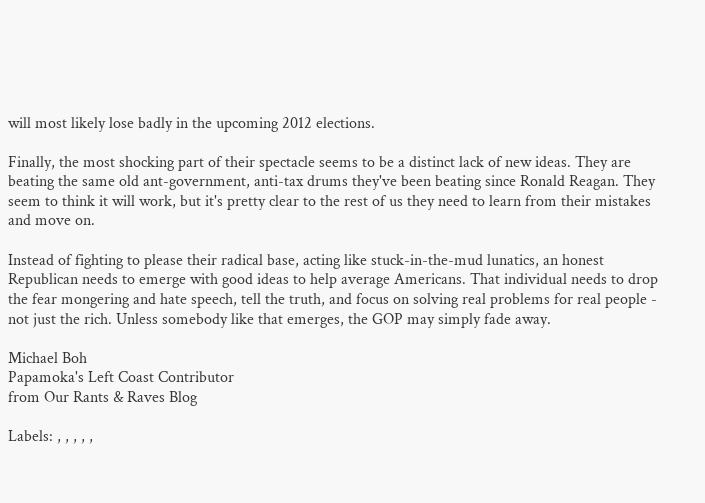will most likely lose badly in the upcoming 2012 elections.

Finally, the most shocking part of their spectacle seems to be a distinct lack of new ideas. They are beating the same old ant-government, anti-tax drums they've been beating since Ronald Reagan. They seem to think it will work, but it's pretty clear to the rest of us they need to learn from their mistakes and move on.

Instead of fighting to please their radical base, acting like stuck-in-the-mud lunatics, an honest Republican needs to emerge with good ideas to help average Americans. That individual needs to drop the fear mongering and hate speech, tell the truth, and focus on solving real problems for real people - not just the rich. Unless somebody like that emerges, the GOP may simply fade away.

Michael Boh
Papamoka's Left Coast Contributor
from Our Rants & Raves Blog

Labels: , , , , ,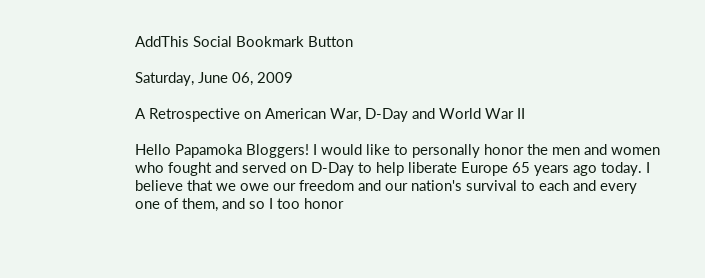AddThis Social Bookmark Button

Saturday, June 06, 2009

A Retrospective on American War, D-Day and World War II

Hello Papamoka Bloggers! I would like to personally honor the men and women who fought and served on D-Day to help liberate Europe 65 years ago today. I believe that we owe our freedom and our nation's survival to each and every one of them, and so I too honor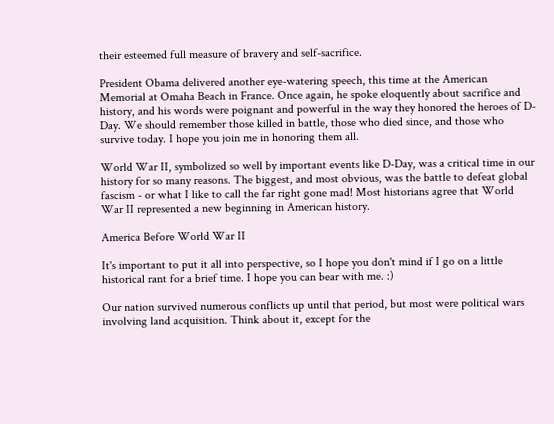their esteemed full measure of bravery and self-sacrifice.

President Obama delivered another eye-watering speech, this time at the American Memorial at Omaha Beach in France. Once again, he spoke eloquently about sacrifice and history, and his words were poignant and powerful in the way they honored the heroes of D-Day. We should remember those killed in battle, those who died since, and those who survive today. I hope you join me in honoring them all.

World War II, symbolized so well by important events like D-Day, was a critical time in our history for so many reasons. The biggest, and most obvious, was the battle to defeat global fascism - or what I like to call the far right gone mad! Most historians agree that World War II represented a new beginning in American history.

America Before World War II

It's important to put it all into perspective, so I hope you don't mind if I go on a little historical rant for a brief time. I hope you can bear with me. :)

Our nation survived numerous conflicts up until that period, but most were political wars involving land acquisition. Think about it, except for the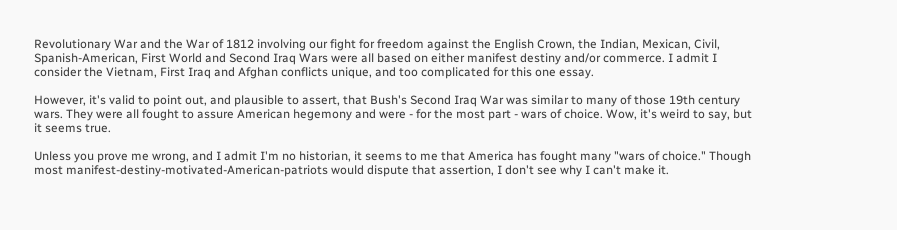Revolutionary War and the War of 1812 involving our fight for freedom against the English Crown, the Indian, Mexican, Civil, Spanish-American, First World and Second Iraq Wars were all based on either manifest destiny and/or commerce. I admit I consider the Vietnam, First Iraq and Afghan conflicts unique, and too complicated for this one essay.

However, it's valid to point out, and plausible to assert, that Bush's Second Iraq War was similar to many of those 19th century wars. They were all fought to assure American hegemony and were - for the most part - wars of choice. Wow, it's weird to say, but it seems true.

Unless you prove me wrong, and I admit I'm no historian, it seems to me that America has fought many "wars of choice." Though most manifest-destiny-motivated-American-patriots would dispute that assertion, I don't see why I can't make it.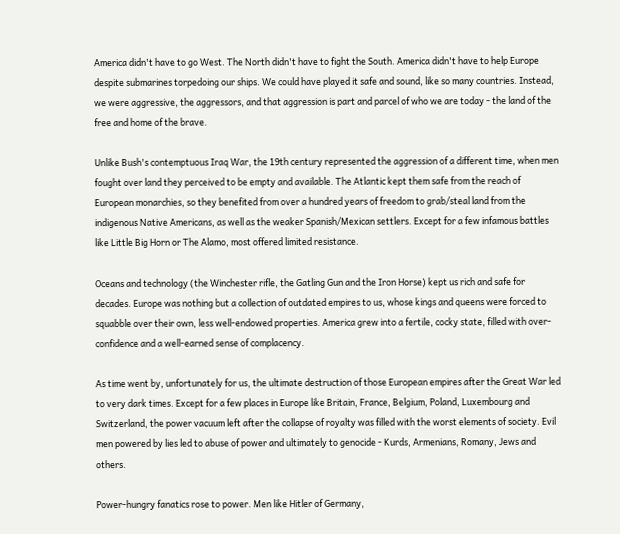America didn't have to go West. The North didn't have to fight the South. America didn't have to help Europe despite submarines torpedoing our ships. We could have played it safe and sound, like so many countries. Instead, we were aggressive, the aggressors, and that aggression is part and parcel of who we are today - the land of the free and home of the brave.

Unlike Bush's contemptuous Iraq War, the 19th century represented the aggression of a different time, when men fought over land they perceived to be empty and available. The Atlantic kept them safe from the reach of European monarchies, so they benefited from over a hundred years of freedom to grab/steal land from the indigenous Native Americans, as well as the weaker Spanish/Mexican settlers. Except for a few infamous battles like Little Big Horn or The Alamo, most offered limited resistance.

Oceans and technology (the Winchester rifle, the Gatling Gun and the Iron Horse) kept us rich and safe for decades. Europe was nothing but a collection of outdated empires to us, whose kings and queens were forced to squabble over their own, less well-endowed properties. America grew into a fertile, cocky state, filled with over-confidence and a well-earned sense of complacency.

As time went by, unfortunately for us, the ultimate destruction of those European empires after the Great War led to very dark times. Except for a few places in Europe like Britain, France, Belgium, Poland, Luxembourg and Switzerland, the power vacuum left after the collapse of royalty was filled with the worst elements of society. Evil men powered by lies led to abuse of power and ultimately to genocide - Kurds, Armenians, Romany, Jews and others.

Power-hungry fanatics rose to power. Men like Hitler of Germany,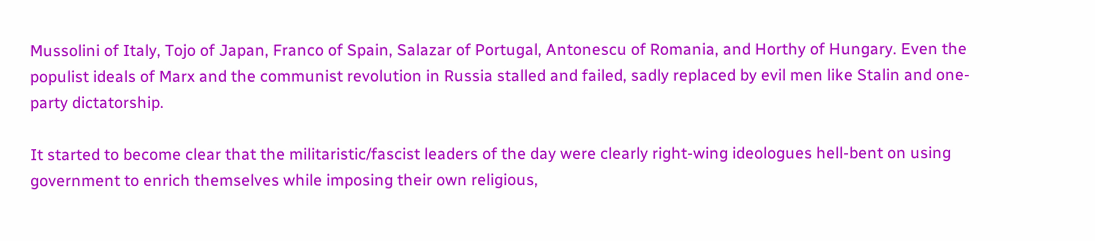Mussolini of Italy, Tojo of Japan, Franco of Spain, Salazar of Portugal, Antonescu of Romania, and Horthy of Hungary. Even the populist ideals of Marx and the communist revolution in Russia stalled and failed, sadly replaced by evil men like Stalin and one-party dictatorship.

It started to become clear that the militaristic/fascist leaders of the day were clearly right-wing ideologues hell-bent on using government to enrich themselves while imposing their own religious,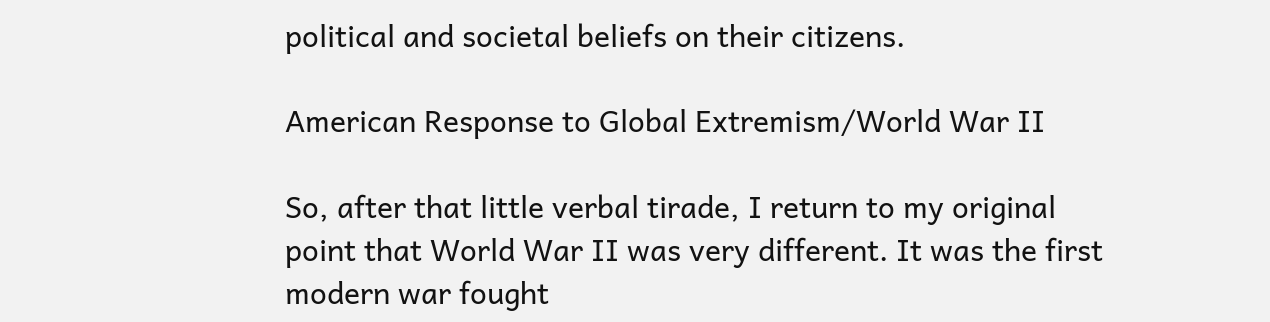political and societal beliefs on their citizens.

American Response to Global Extremism/World War II

So, after that little verbal tirade, I return to my original point that World War II was very different. It was the first modern war fought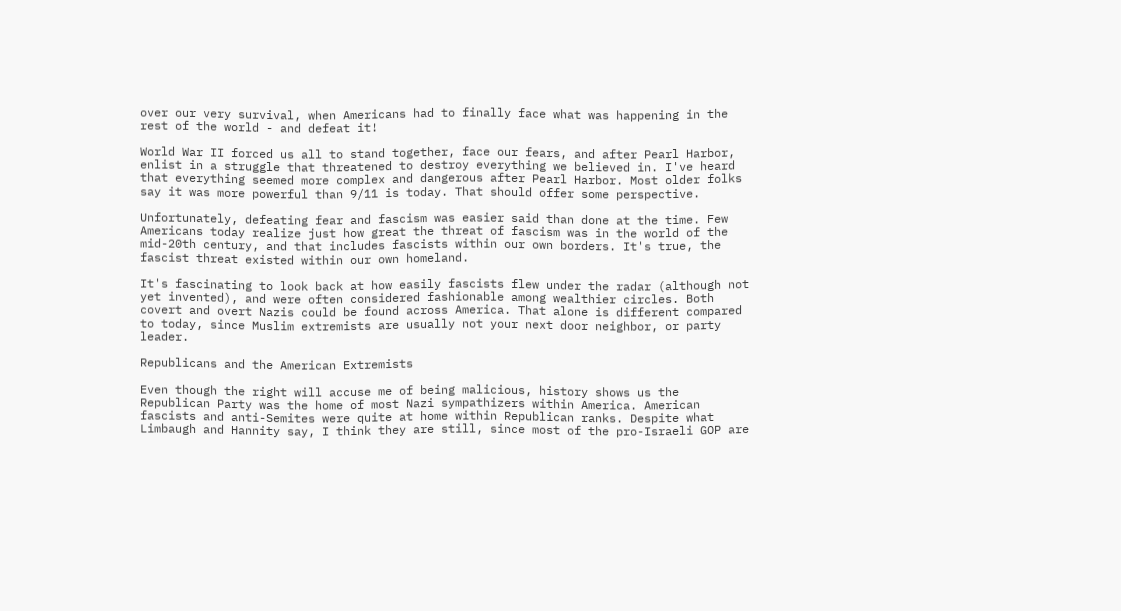over our very survival, when Americans had to finally face what was happening in the rest of the world - and defeat it!

World War II forced us all to stand together, face our fears, and after Pearl Harbor, enlist in a struggle that threatened to destroy everything we believed in. I've heard that everything seemed more complex and dangerous after Pearl Harbor. Most older folks say it was more powerful than 9/11 is today. That should offer some perspective.

Unfortunately, defeating fear and fascism was easier said than done at the time. Few Americans today realize just how great the threat of fascism was in the world of the mid-20th century, and that includes fascists within our own borders. It's true, the fascist threat existed within our own homeland.

It's fascinating to look back at how easily fascists flew under the radar (although not yet invented), and were often considered fashionable among wealthier circles. Both covert and overt Nazis could be found across America. That alone is different compared to today, since Muslim extremists are usually not your next door neighbor, or party leader.

Republicans and the American Extremists

Even though the right will accuse me of being malicious, history shows us the Republican Party was the home of most Nazi sympathizers within America. American fascists and anti-Semites were quite at home within Republican ranks. Despite what Limbaugh and Hannity say, I think they are still, since most of the pro-Israeli GOP are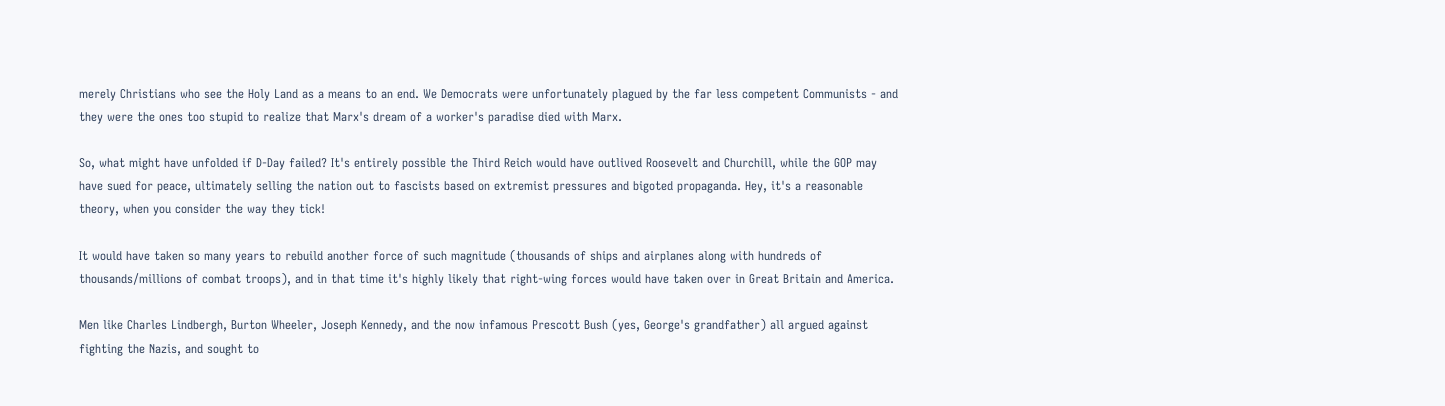merely Christians who see the Holy Land as a means to an end. We Democrats were unfortunately plagued by the far less competent Communists - and they were the ones too stupid to realize that Marx's dream of a worker's paradise died with Marx.

So, what might have unfolded if D-Day failed? It's entirely possible the Third Reich would have outlived Roosevelt and Churchill, while the GOP may have sued for peace, ultimately selling the nation out to fascists based on extremist pressures and bigoted propaganda. Hey, it's a reasonable theory, when you consider the way they tick!

It would have taken so many years to rebuild another force of such magnitude (thousands of ships and airplanes along with hundreds of thousands/millions of combat troops), and in that time it's highly likely that right-wing forces would have taken over in Great Britain and America.

Men like Charles Lindbergh, Burton Wheeler, Joseph Kennedy, and the now infamous Prescott Bush (yes, George's grandfather) all argued against fighting the Nazis, and sought to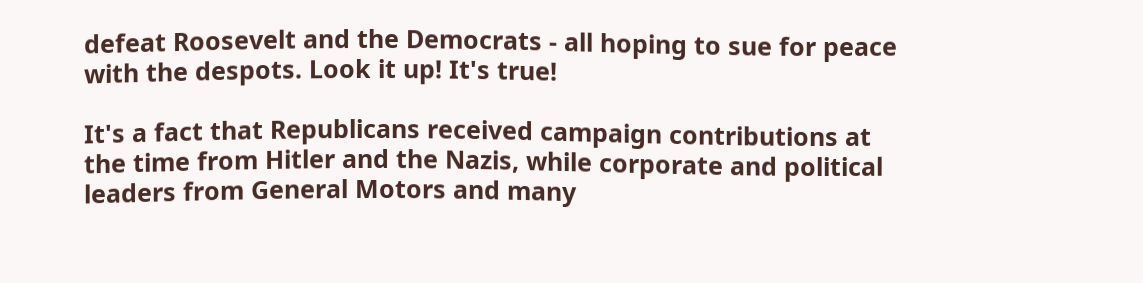defeat Roosevelt and the Democrats - all hoping to sue for peace with the despots. Look it up! It's true!

It's a fact that Republicans received campaign contributions at the time from Hitler and the Nazis, while corporate and political leaders from General Motors and many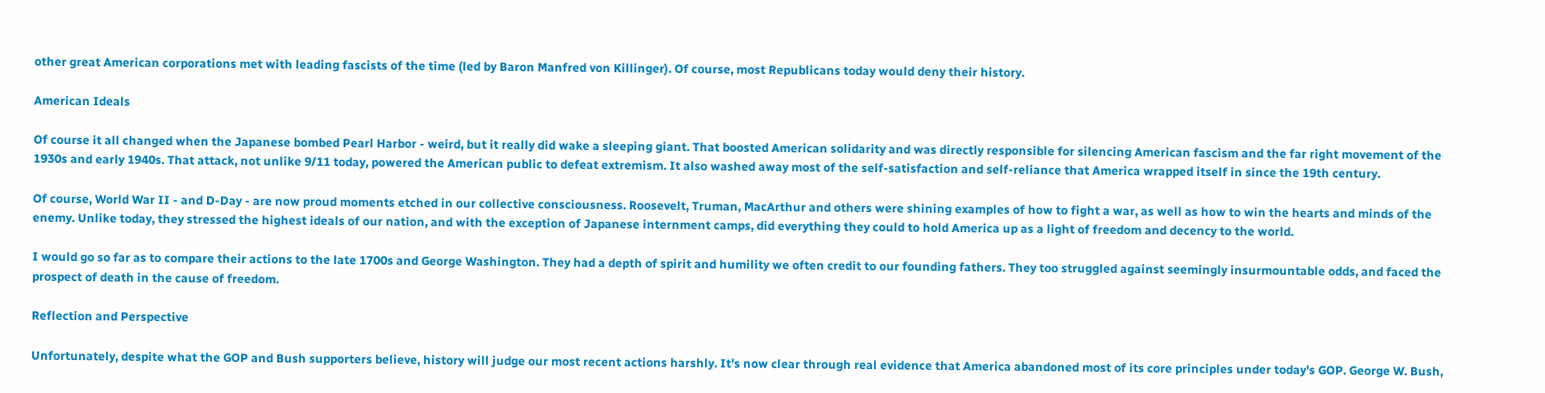other great American corporations met with leading fascists of the time (led by Baron Manfred von Killinger). Of course, most Republicans today would deny their history.

American Ideals

Of course it all changed when the Japanese bombed Pearl Harbor - weird, but it really did wake a sleeping giant. That boosted American solidarity and was directly responsible for silencing American fascism and the far right movement of the 1930s and early 1940s. That attack, not unlike 9/11 today, powered the American public to defeat extremism. It also washed away most of the self-satisfaction and self-reliance that America wrapped itself in since the 19th century.

Of course, World War II - and D-Day - are now proud moments etched in our collective consciousness. Roosevelt, Truman, MacArthur and others were shining examples of how to fight a war, as well as how to win the hearts and minds of the enemy. Unlike today, they stressed the highest ideals of our nation, and with the exception of Japanese internment camps, did everything they could to hold America up as a light of freedom and decency to the world.

I would go so far as to compare their actions to the late 1700s and George Washington. They had a depth of spirit and humility we often credit to our founding fathers. They too struggled against seemingly insurmountable odds, and faced the prospect of death in the cause of freedom.

Reflection and Perspective

Unfortunately, despite what the GOP and Bush supporters believe, history will judge our most recent actions harshly. It's now clear through real evidence that America abandoned most of its core principles under today's GOP. George W. Bush,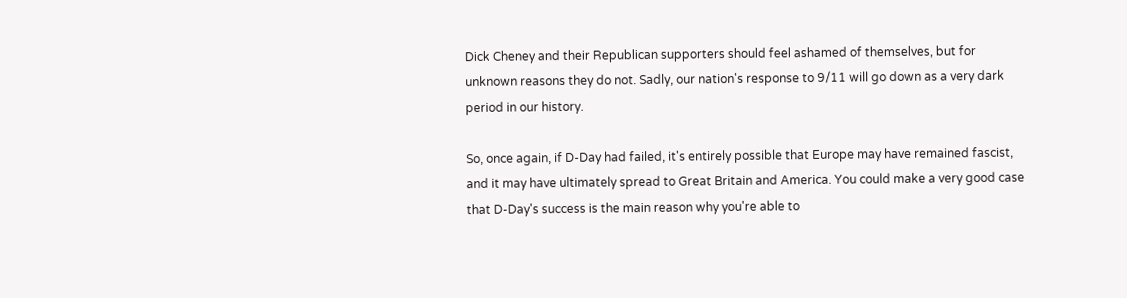Dick Cheney and their Republican supporters should feel ashamed of themselves, but for unknown reasons they do not. Sadly, our nation's response to 9/11 will go down as a very dark period in our history.

So, once again, if D-Day had failed, it's entirely possible that Europe may have remained fascist, and it may have ultimately spread to Great Britain and America. You could make a very good case that D-Day's success is the main reason why you're able to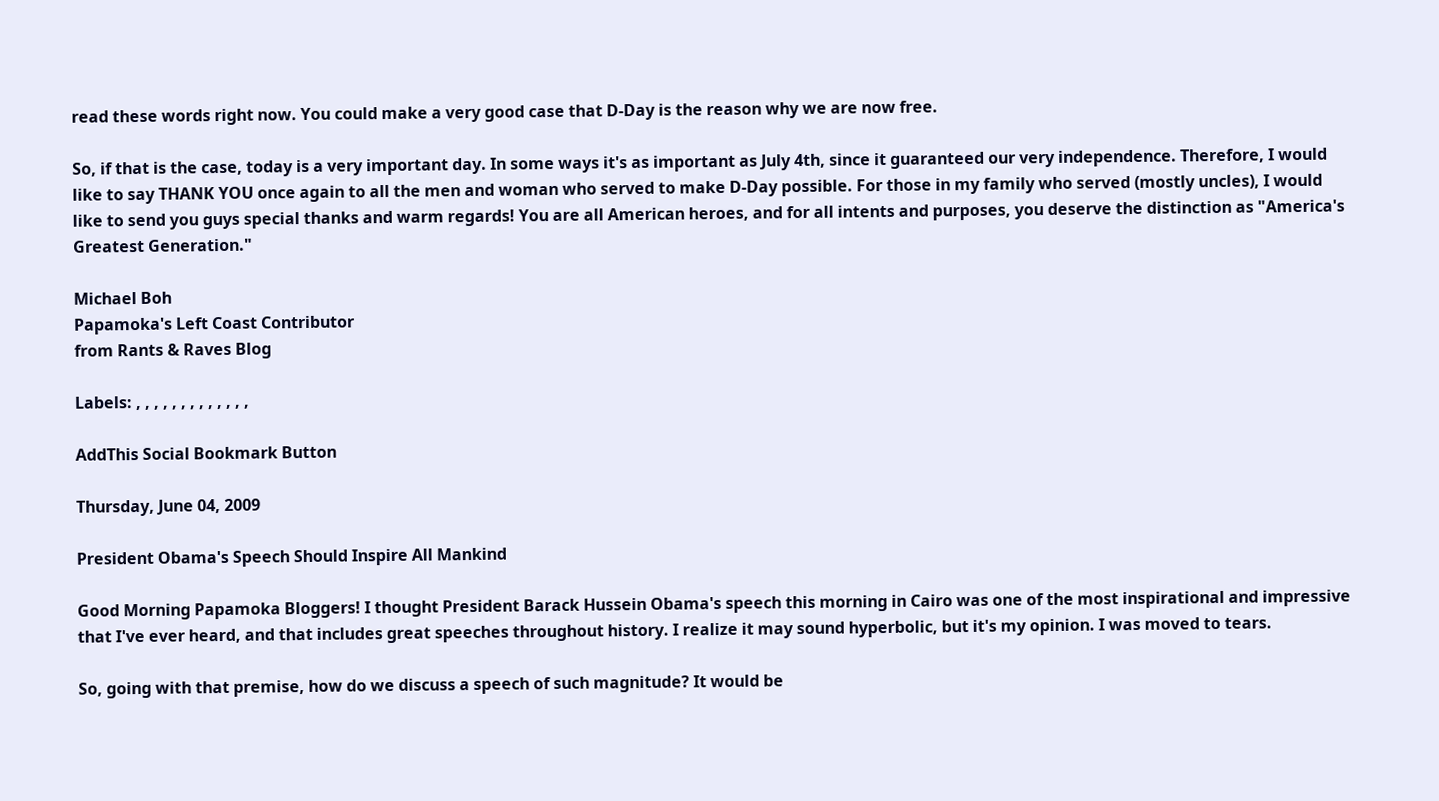read these words right now. You could make a very good case that D-Day is the reason why we are now free.

So, if that is the case, today is a very important day. In some ways it's as important as July 4th, since it guaranteed our very independence. Therefore, I would like to say THANK YOU once again to all the men and woman who served to make D-Day possible. For those in my family who served (mostly uncles), I would like to send you guys special thanks and warm regards! You are all American heroes, and for all intents and purposes, you deserve the distinction as "America's Greatest Generation."

Michael Boh
Papamoka's Left Coast Contributor
from Rants & Raves Blog

Labels: , , , , , , , , , , , , ,

AddThis Social Bookmark Button

Thursday, June 04, 2009

President Obama's Speech Should Inspire All Mankind

Good Morning Papamoka Bloggers! I thought President Barack Hussein Obama's speech this morning in Cairo was one of the most inspirational and impressive that I've ever heard, and that includes great speeches throughout history. I realize it may sound hyperbolic, but it's my opinion. I was moved to tears.

So, going with that premise, how do we discuss a speech of such magnitude? It would be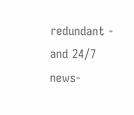redundant - and 24/7 news-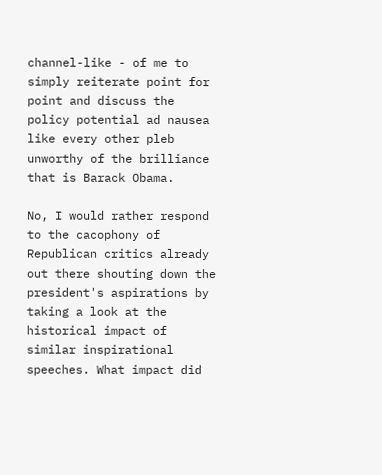channel-like - of me to simply reiterate point for point and discuss the policy potential ad nausea like every other pleb unworthy of the brilliance that is Barack Obama.

No, I would rather respond to the cacophony of Republican critics already out there shouting down the president's aspirations by taking a look at the historical impact of similar inspirational speeches. What impact did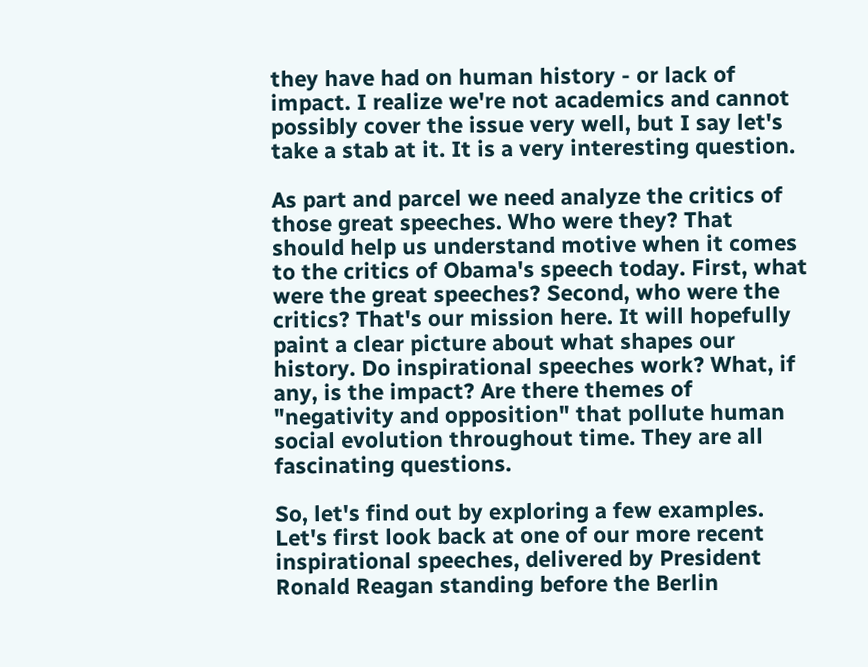they have had on human history - or lack of impact. I realize we're not academics and cannot possibly cover the issue very well, but I say let's take a stab at it. It is a very interesting question.

As part and parcel we need analyze the critics of those great speeches. Who were they? That should help us understand motive when it comes to the critics of Obama's speech today. First, what were the great speeches? Second, who were the critics? That's our mission here. It will hopefully paint a clear picture about what shapes our history. Do inspirational speeches work? What, if any, is the impact? Are there themes of "negativity and opposition" that pollute human social evolution throughout time. They are all fascinating questions.

So, let's find out by exploring a few examples. Let's first look back at one of our more recent inspirational speeches, delivered by President Ronald Reagan standing before the Berlin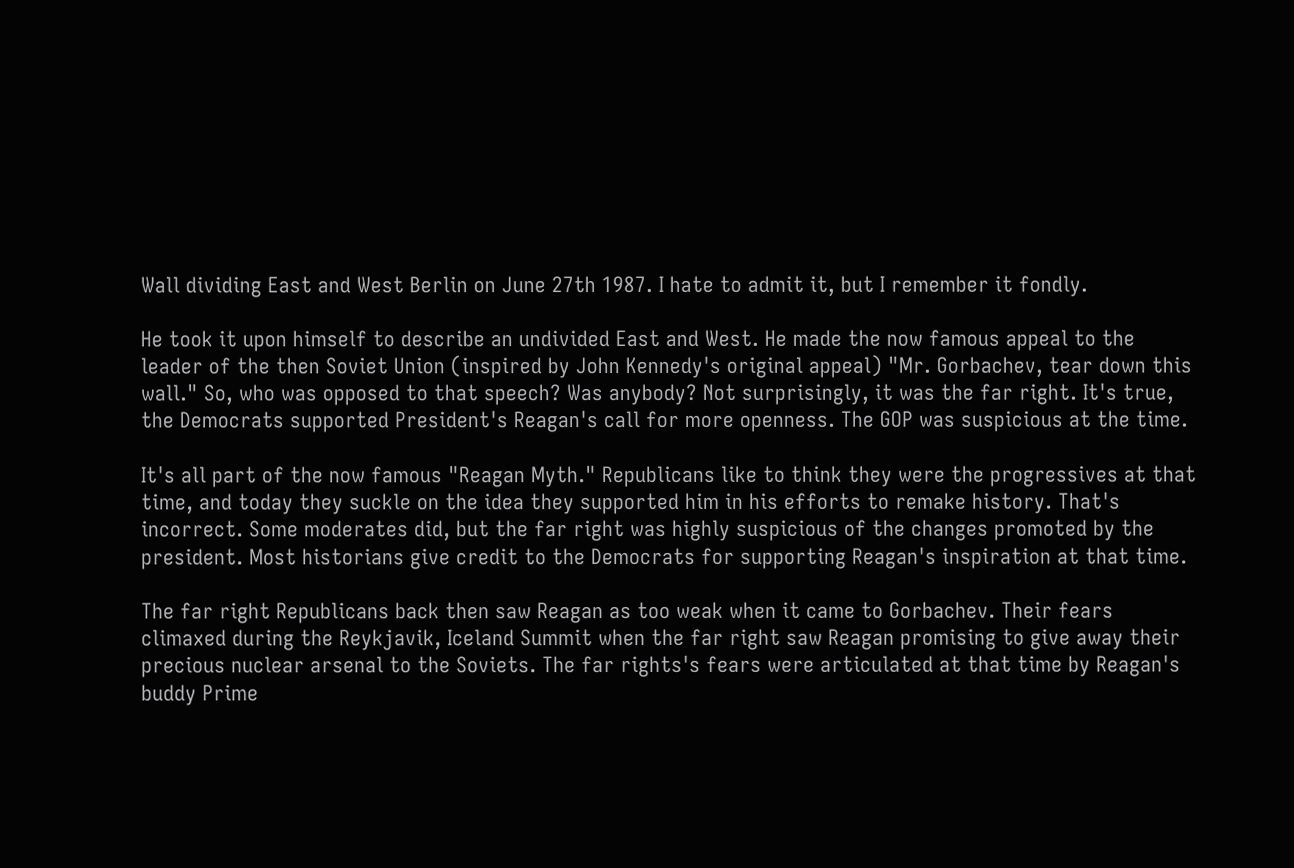Wall dividing East and West Berlin on June 27th 1987. I hate to admit it, but I remember it fondly.

He took it upon himself to describe an undivided East and West. He made the now famous appeal to the leader of the then Soviet Union (inspired by John Kennedy's original appeal) "Mr. Gorbachev, tear down this wall." So, who was opposed to that speech? Was anybody? Not surprisingly, it was the far right. It's true, the Democrats supported President's Reagan's call for more openness. The GOP was suspicious at the time.

It's all part of the now famous "Reagan Myth." Republicans like to think they were the progressives at that time, and today they suckle on the idea they supported him in his efforts to remake history. That's incorrect. Some moderates did, but the far right was highly suspicious of the changes promoted by the president. Most historians give credit to the Democrats for supporting Reagan's inspiration at that time.

The far right Republicans back then saw Reagan as too weak when it came to Gorbachev. Their fears climaxed during the Reykjavik, Iceland Summit when the far right saw Reagan promising to give away their precious nuclear arsenal to the Soviets. The far rights's fears were articulated at that time by Reagan's buddy Prime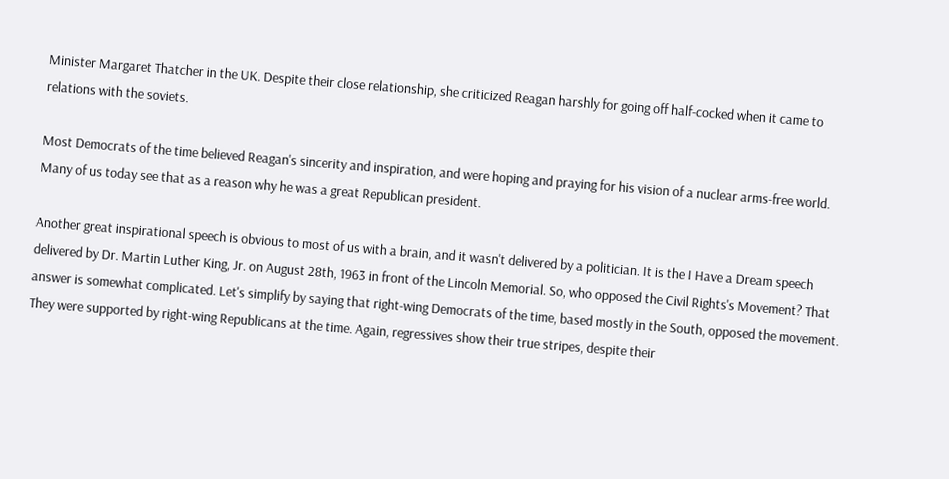Minister Margaret Thatcher in the UK. Despite their close relationship, she criticized Reagan harshly for going off half-cocked when it came to relations with the soviets.

Most Democrats of the time believed Reagan's sincerity and inspiration, and were hoping and praying for his vision of a nuclear arms-free world. Many of us today see that as a reason why he was a great Republican president.

Another great inspirational speech is obvious to most of us with a brain, and it wasn't delivered by a politician. It is the I Have a Dream speech delivered by Dr. Martin Luther King, Jr. on August 28th, 1963 in front of the Lincoln Memorial. So, who opposed the Civil Rights's Movement? That answer is somewhat complicated. Let's simplify by saying that right-wing Democrats of the time, based mostly in the South, opposed the movement. They were supported by right-wing Republicans at the time. Again, regressives show their true stripes, despite their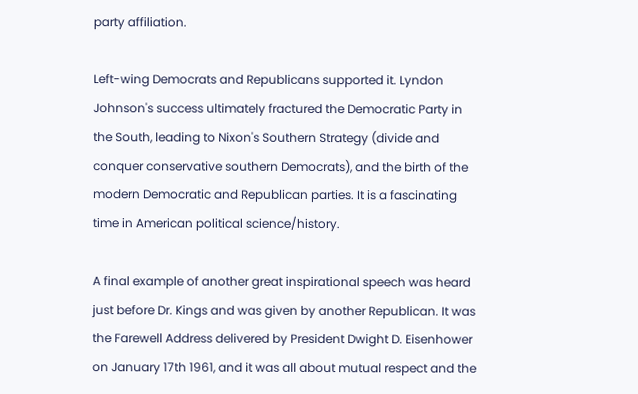party affiliation.

Left-wing Democrats and Republicans supported it. Lyndon Johnson's success ultimately fractured the Democratic Party in the South, leading to Nixon's Southern Strategy (divide and conquer conservative southern Democrats), and the birth of the modern Democratic and Republican parties. It is a fascinating time in American political science/history.

A final example of another great inspirational speech was heard just before Dr. Kings and was given by another Republican. It was the Farewell Address delivered by President Dwight D. Eisenhower on January 17th 1961, and it was all about mutual respect and the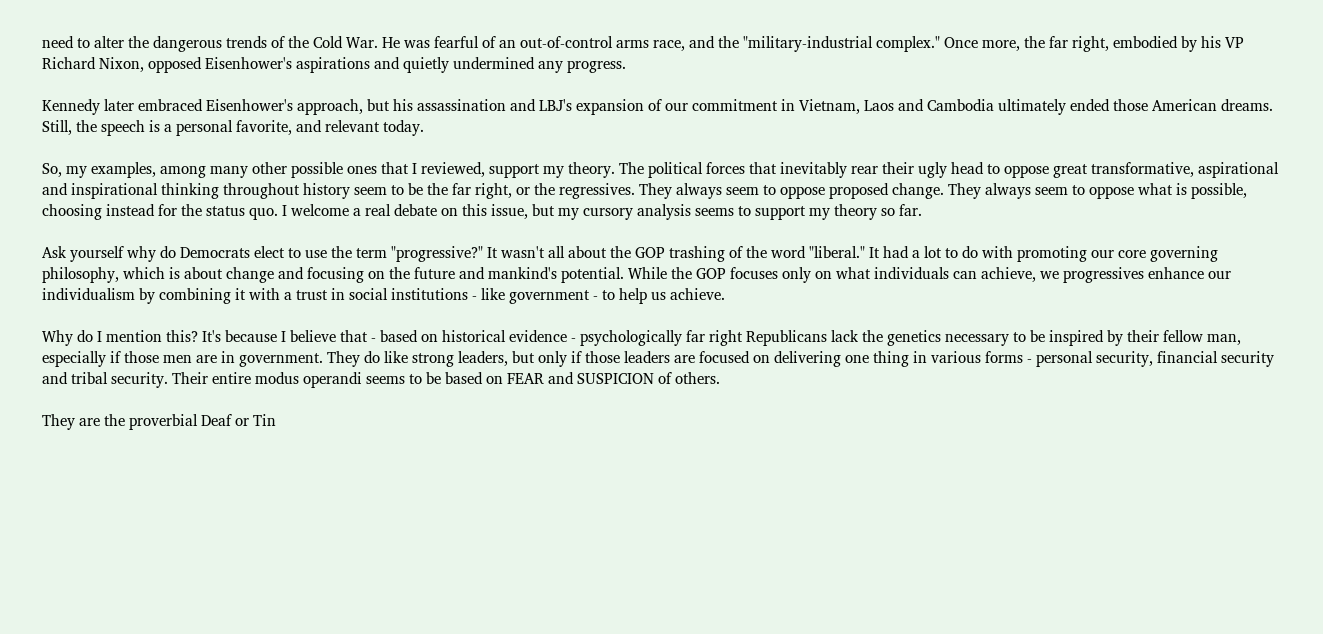need to alter the dangerous trends of the Cold War. He was fearful of an out-of-control arms race, and the "military-industrial complex." Once more, the far right, embodied by his VP Richard Nixon, opposed Eisenhower's aspirations and quietly undermined any progress.

Kennedy later embraced Eisenhower's approach, but his assassination and LBJ's expansion of our commitment in Vietnam, Laos and Cambodia ultimately ended those American dreams. Still, the speech is a personal favorite, and relevant today.

So, my examples, among many other possible ones that I reviewed, support my theory. The political forces that inevitably rear their ugly head to oppose great transformative, aspirational and inspirational thinking throughout history seem to be the far right, or the regressives. They always seem to oppose proposed change. They always seem to oppose what is possible, choosing instead for the status quo. I welcome a real debate on this issue, but my cursory analysis seems to support my theory so far.

Ask yourself why do Democrats elect to use the term "progressive?" It wasn't all about the GOP trashing of the word "liberal." It had a lot to do with promoting our core governing philosophy, which is about change and focusing on the future and mankind's potential. While the GOP focuses only on what individuals can achieve, we progressives enhance our individualism by combining it with a trust in social institutions - like government - to help us achieve.

Why do I mention this? It's because I believe that - based on historical evidence - psychologically far right Republicans lack the genetics necessary to be inspired by their fellow man, especially if those men are in government. They do like strong leaders, but only if those leaders are focused on delivering one thing in various forms - personal security, financial security and tribal security. Their entire modus operandi seems to be based on FEAR and SUSPICION of others.

They are the proverbial Deaf or Tin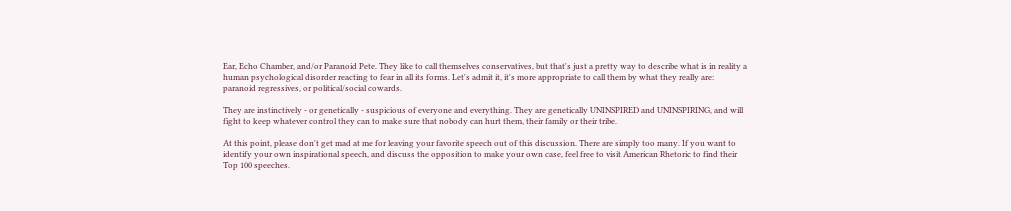Ear, Echo Chamber, and/or Paranoid Pete. They like to call themselves conservatives, but that's just a pretty way to describe what is in reality a human psychological disorder reacting to fear in all its forms. Let's admit it, it's more appropriate to call them by what they really are: paranoid regressives, or political/social cowards.

They are instinctively - or genetically - suspicious of everyone and everything. They are genetically UNINSPIRED and UNINSPIRING, and will fight to keep whatever control they can to make sure that nobody can hurt them, their family or their tribe.

At this point, please don't get mad at me for leaving your favorite speech out of this discussion. There are simply too many. If you want to identify your own inspirational speech, and discuss the opposition to make your own case, feel free to visit American Rhetoric to find their Top 100 speeches.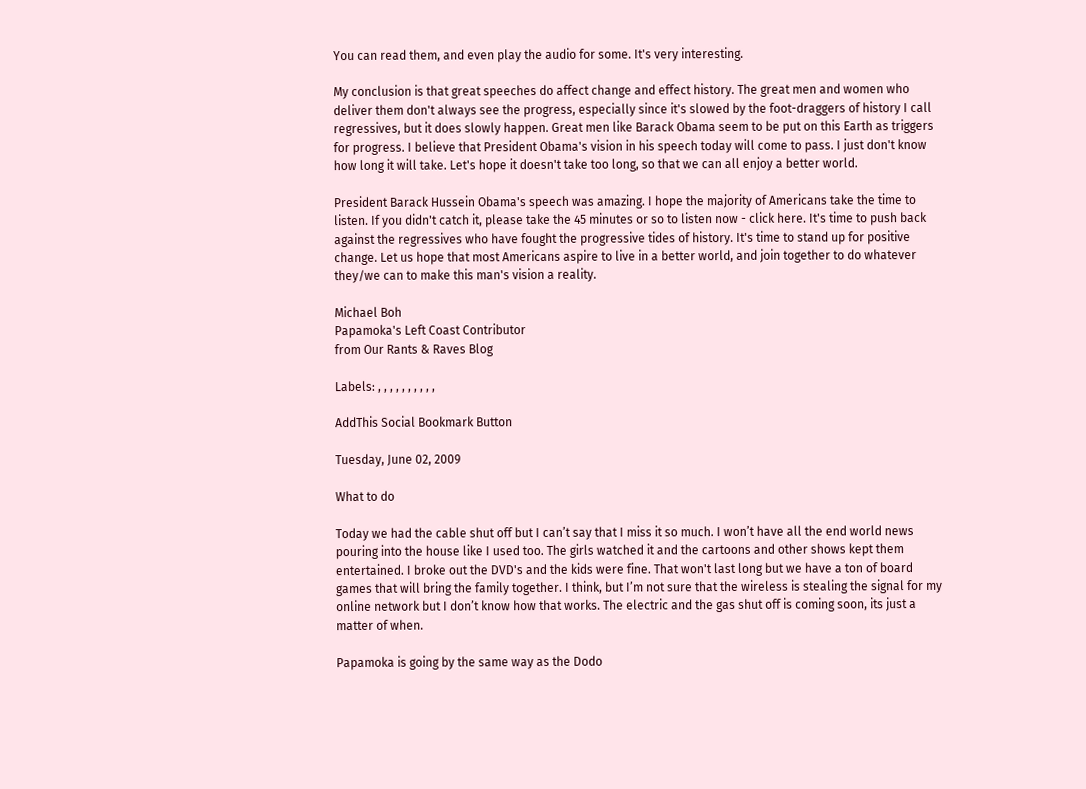You can read them, and even play the audio for some. It's very interesting.

My conclusion is that great speeches do affect change and effect history. The great men and women who deliver them don't always see the progress, especially since it's slowed by the foot-draggers of history I call regressives, but it does slowly happen. Great men like Barack Obama seem to be put on this Earth as triggers for progress. I believe that President Obama's vision in his speech today will come to pass. I just don't know how long it will take. Let's hope it doesn't take too long, so that we can all enjoy a better world.

President Barack Hussein Obama's speech was amazing. I hope the majority of Americans take the time to listen. If you didn't catch it, please take the 45 minutes or so to listen now - click here. It's time to push back against the regressives who have fought the progressive tides of history. It's time to stand up for positive change. Let us hope that most Americans aspire to live in a better world, and join together to do whatever they/we can to make this man's vision a reality.

Michael Boh
Papamoka's Left Coast Contributor
from Our Rants & Raves Blog

Labels: , , , , , , , , , ,

AddThis Social Bookmark Button

Tuesday, June 02, 2009

What to do

Today we had the cable shut off but I can’t say that I miss it so much. I won’t have all the end world news pouring into the house like I used too. The girls watched it and the cartoons and other shows kept them entertained. I broke out the DVD's and the kids were fine. That won't last long but we have a ton of board games that will bring the family together. I think, but I’m not sure that the wireless is stealing the signal for my online network but I don’t know how that works. The electric and the gas shut off is coming soon, its just a matter of when.

Papamoka is going by the same way as the Dodo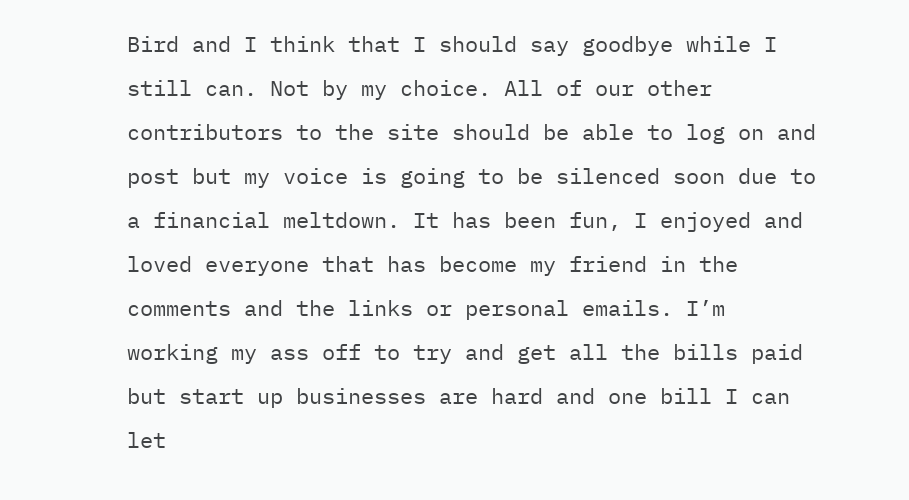Bird and I think that I should say goodbye while I still can. Not by my choice. All of our other contributors to the site should be able to log on and post but my voice is going to be silenced soon due to a financial meltdown. It has been fun, I enjoyed and loved everyone that has become my friend in the comments and the links or personal emails. I’m working my ass off to try and get all the bills paid but start up businesses are hard and one bill I can let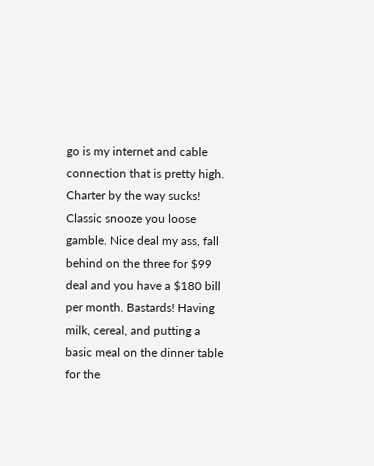go is my internet and cable connection that is pretty high. Charter by the way sucks! Classic snooze you loose gamble. Nice deal my ass, fall behind on the three for $99 deal and you have a $180 bill per month. Bastards! Having milk, cereal, and putting a basic meal on the dinner table for the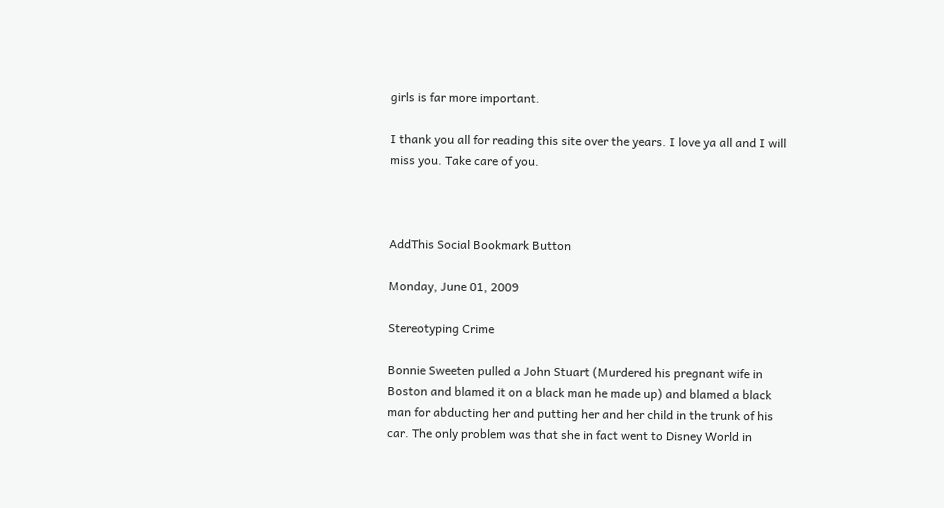girls is far more important.

I thank you all for reading this site over the years. I love ya all and I will miss you. Take care of you.



AddThis Social Bookmark Button

Monday, June 01, 2009

Stereotyping Crime

Bonnie Sweeten pulled a John Stuart (Murdered his pregnant wife in Boston and blamed it on a black man he made up) and blamed a black man for abducting her and putting her and her child in the trunk of his car. The only problem was that she in fact went to Disney World in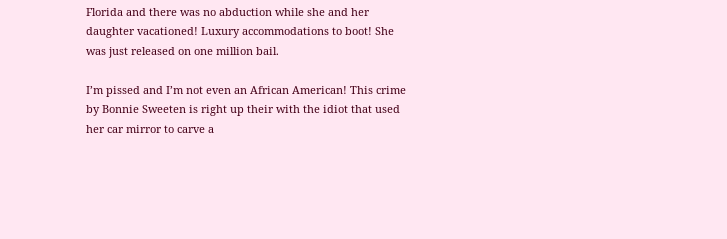Florida and there was no abduction while she and her daughter vacationed! Luxury accommodations to boot! She was just released on one million bail.

I’m pissed and I’m not even an African American! This crime by Bonnie Sweeten is right up their with the idiot that used her car mirror to carve a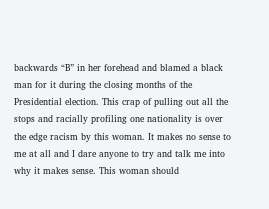backwards “B” in her forehead and blamed a black man for it during the closing months of the Presidential election. This crap of pulling out all the stops and racially profiling one nationality is over the edge racism by this woman. It makes no sense to me at all and I dare anyone to try and talk me into why it makes sense. This woman should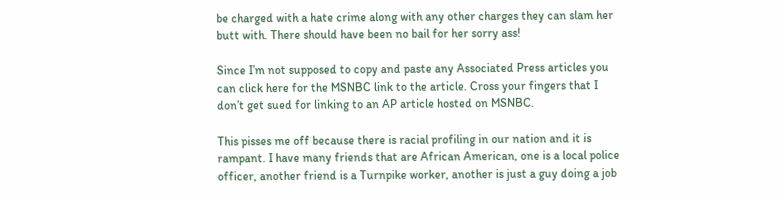be charged with a hate crime along with any other charges they can slam her butt with. There should have been no bail for her sorry ass!

Since I’m not supposed to copy and paste any Associated Press articles you can click here for the MSNBC link to the article. Cross your fingers that I don’t get sued for linking to an AP article hosted on MSNBC.

This pisses me off because there is racial profiling in our nation and it is rampant. I have many friends that are African American, one is a local police officer, another friend is a Turnpike worker, another is just a guy doing a job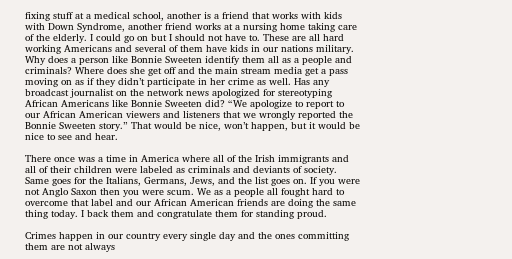fixing stuff at a medical school, another is a friend that works with kids with Down Syndrome, another friend works at a nursing home taking care of the elderly. I could go on but I should not have to. These are all hard working Americans and several of them have kids in our nations military. Why does a person like Bonnie Sweeten identify them all as a people and criminals? Where does she get off and the main stream media get a pass moving on as if they didn’t participate in her crime as well. Has any broadcast journalist on the network news apologized for stereotyping African Americans like Bonnie Sweeten did? “We apologize to report to our African American viewers and listeners that we wrongly reported the Bonnie Sweeten story.” That would be nice, won’t happen, but it would be nice to see and hear.

There once was a time in America where all of the Irish immigrants and all of their children were labeled as criminals and deviants of society. Same goes for the Italians, Germans, Jews, and the list goes on. If you were not Anglo Saxon then you were scum. We as a people all fought hard to overcome that label and our African American friends are doing the same thing today. I back them and congratulate them for standing proud.

Crimes happen in our country every single day and the ones committing them are not always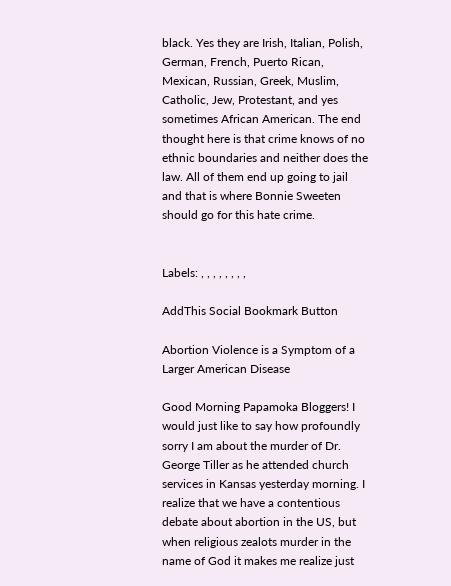black. Yes they are Irish, Italian, Polish, German, French, Puerto Rican, Mexican, Russian, Greek, Muslim, Catholic, Jew, Protestant, and yes sometimes African American. The end thought here is that crime knows of no ethnic boundaries and neither does the law. All of them end up going to jail and that is where Bonnie Sweeten should go for this hate crime.


Labels: , , , , , , , ,

AddThis Social Bookmark Button

Abortion Violence is a Symptom of a Larger American Disease

Good Morning Papamoka Bloggers! I would just like to say how profoundly sorry I am about the murder of Dr. George Tiller as he attended church services in Kansas yesterday morning. I realize that we have a contentious debate about abortion in the US, but when religious zealots murder in the name of God it makes me realize just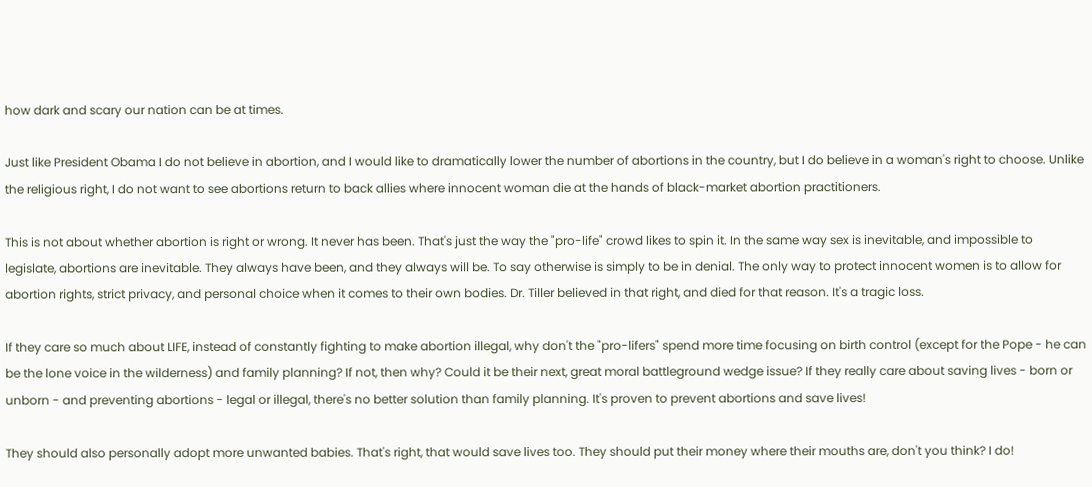how dark and scary our nation can be at times.

Just like President Obama I do not believe in abortion, and I would like to dramatically lower the number of abortions in the country, but I do believe in a woman's right to choose. Unlike the religious right, I do not want to see abortions return to back allies where innocent woman die at the hands of black-market abortion practitioners.

This is not about whether abortion is right or wrong. It never has been. That's just the way the "pro-life" crowd likes to spin it. In the same way sex is inevitable, and impossible to legislate, abortions are inevitable. They always have been, and they always will be. To say otherwise is simply to be in denial. The only way to protect innocent women is to allow for abortion rights, strict privacy, and personal choice when it comes to their own bodies. Dr. Tiller believed in that right, and died for that reason. It's a tragic loss.

If they care so much about LIFE, instead of constantly fighting to make abortion illegal, why don't the "pro-lifers" spend more time focusing on birth control (except for the Pope - he can be the lone voice in the wilderness) and family planning? If not, then why? Could it be their next, great moral battleground wedge issue? If they really care about saving lives - born or unborn - and preventing abortions - legal or illegal, there's no better solution than family planning. It's proven to prevent abortions and save lives!

They should also personally adopt more unwanted babies. That's right, that would save lives too. They should put their money where their mouths are, don't you think? I do!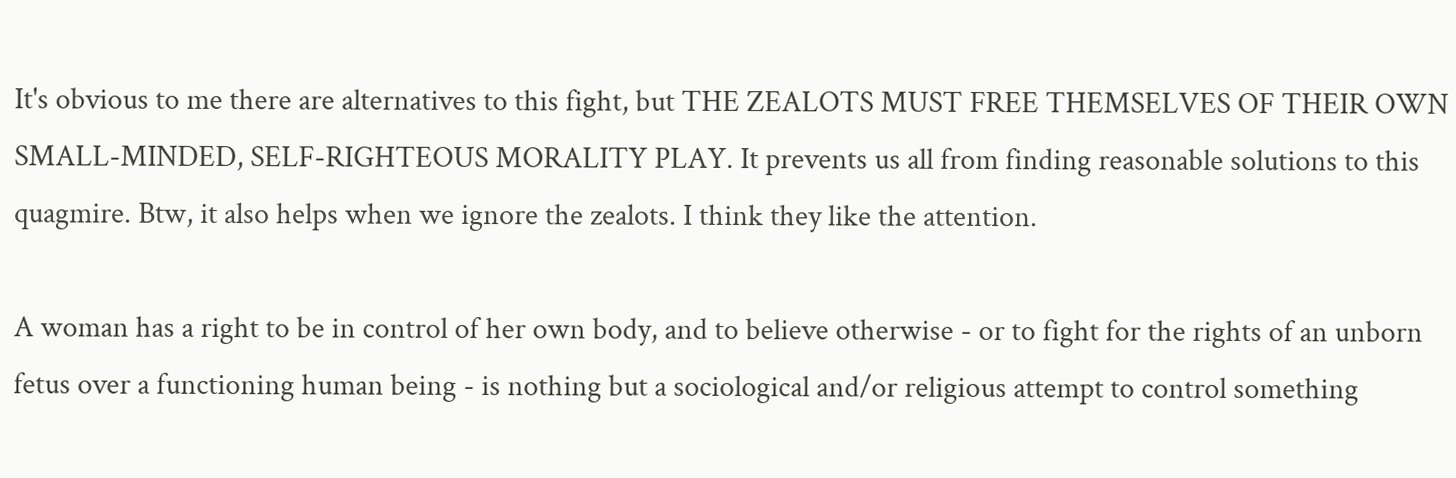It's obvious to me there are alternatives to this fight, but THE ZEALOTS MUST FREE THEMSELVES OF THEIR OWN SMALL-MINDED, SELF-RIGHTEOUS MORALITY PLAY. It prevents us all from finding reasonable solutions to this quagmire. Btw, it also helps when we ignore the zealots. I think they like the attention.

A woman has a right to be in control of her own body, and to believe otherwise - or to fight for the rights of an unborn fetus over a functioning human being - is nothing but a sociological and/or religious attempt to control something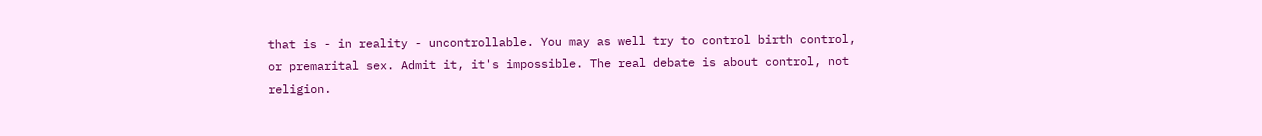that is - in reality - uncontrollable. You may as well try to control birth control, or premarital sex. Admit it, it's impossible. The real debate is about control, not religion.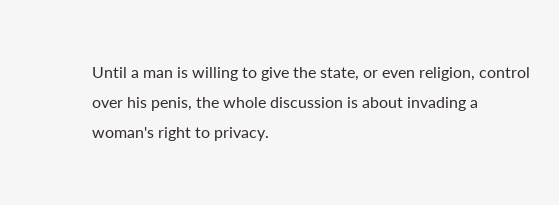Until a man is willing to give the state, or even religion, control over his penis, the whole discussion is about invading a woman's right to privacy.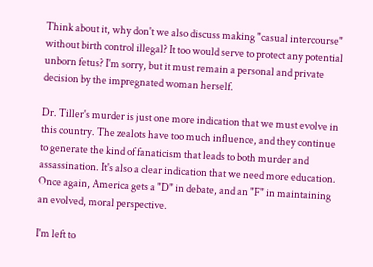Think about it, why don't we also discuss making "casual intercourse" without birth control illegal? It too would serve to protect any potential unborn fetus? I'm sorry, but it must remain a personal and private decision by the impregnated woman herself.

Dr. Tiller's murder is just one more indication that we must evolve in this country. The zealots have too much influence, and they continue to generate the kind of fanaticism that leads to both murder and assassination. It's also a clear indication that we need more education. Once again, America gets a "D" in debate, and an "F" in maintaining an evolved, moral perspective.

I'm left to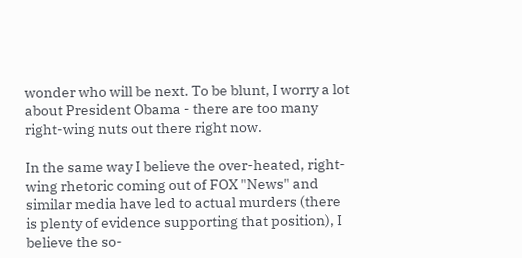wonder who will be next. To be blunt, I worry a lot about President Obama - there are too many right-wing nuts out there right now.

In the same way I believe the over-heated, right-wing rhetoric coming out of FOX "News" and similar media have led to actual murders (there is plenty of evidence supporting that position), I believe the so-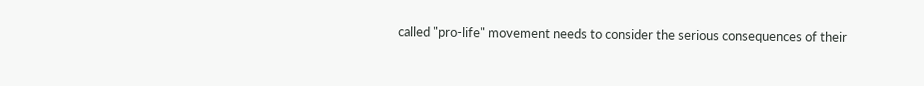called "pro-life" movement needs to consider the serious consequences of their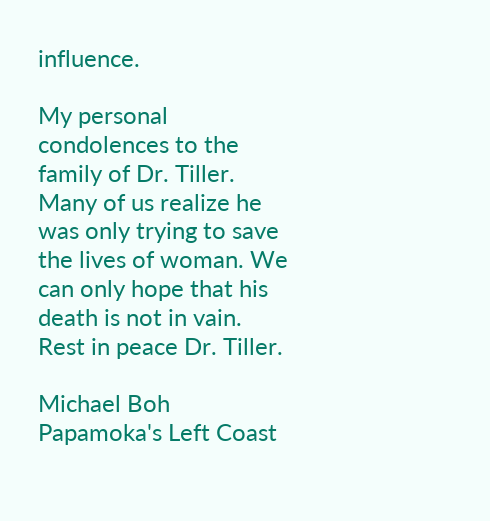influence.

My personal condolences to the family of Dr. Tiller. Many of us realize he was only trying to save the lives of woman. We can only hope that his death is not in vain. Rest in peace Dr. Tiller.

Michael Boh
Papamoka's Left Coast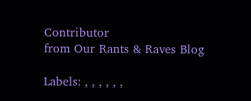Contributor
from Our Rants & Raves Blog

Labels: , , , , , ,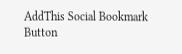AddThis Social Bookmark Button